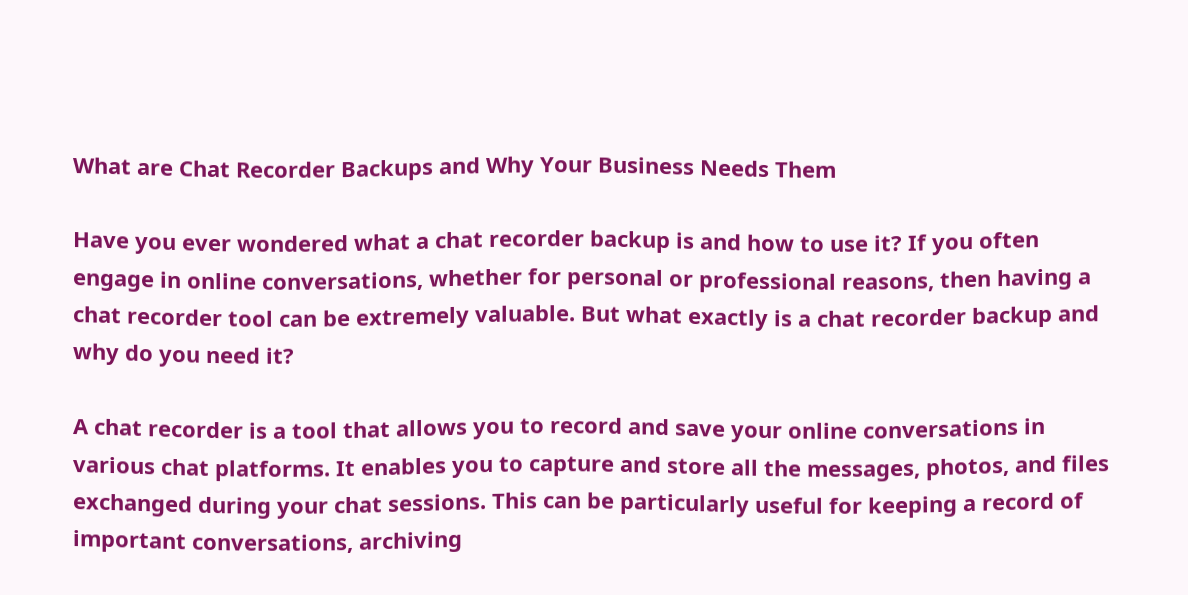What are Chat Recorder Backups and Why Your Business Needs Them

Have you ever wondered what a chat recorder backup is and how to use it? If you often engage in online conversations, whether for personal or professional reasons, then having a chat recorder tool can be extremely valuable. But what exactly is a chat recorder backup and why do you need it?

A chat recorder is a tool that allows you to record and save your online conversations in various chat platforms. It enables you to capture and store all the messages, photos, and files exchanged during your chat sessions. This can be particularly useful for keeping a record of important conversations, archiving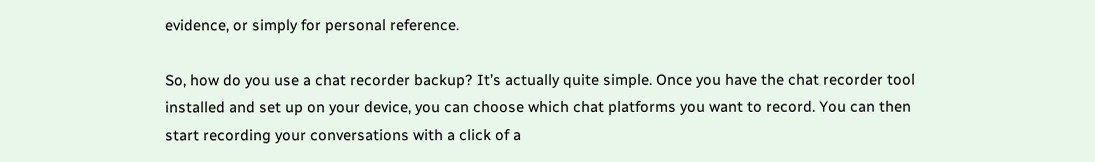evidence, or simply for personal reference.

So, how do you use a chat recorder backup? It’s actually quite simple. Once you have the chat recorder tool installed and set up on your device, you can choose which chat platforms you want to record. You can then start recording your conversations with a click of a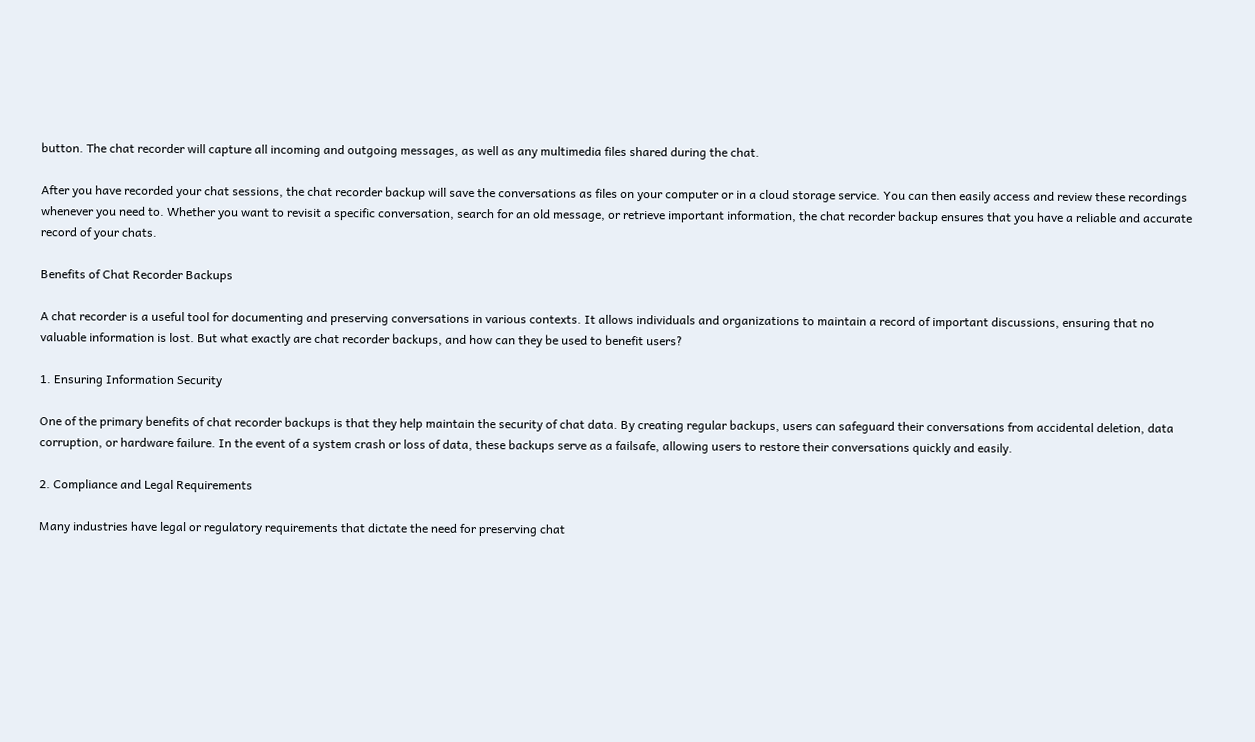button. The chat recorder will capture all incoming and outgoing messages, as well as any multimedia files shared during the chat.

After you have recorded your chat sessions, the chat recorder backup will save the conversations as files on your computer or in a cloud storage service. You can then easily access and review these recordings whenever you need to. Whether you want to revisit a specific conversation, search for an old message, or retrieve important information, the chat recorder backup ensures that you have a reliable and accurate record of your chats.

Benefits of Chat Recorder Backups

A chat recorder is a useful tool for documenting and preserving conversations in various contexts. It allows individuals and organizations to maintain a record of important discussions, ensuring that no valuable information is lost. But what exactly are chat recorder backups, and how can they be used to benefit users?

1. Ensuring Information Security

One of the primary benefits of chat recorder backups is that they help maintain the security of chat data. By creating regular backups, users can safeguard their conversations from accidental deletion, data corruption, or hardware failure. In the event of a system crash or loss of data, these backups serve as a failsafe, allowing users to restore their conversations quickly and easily.

2. Compliance and Legal Requirements

Many industries have legal or regulatory requirements that dictate the need for preserving chat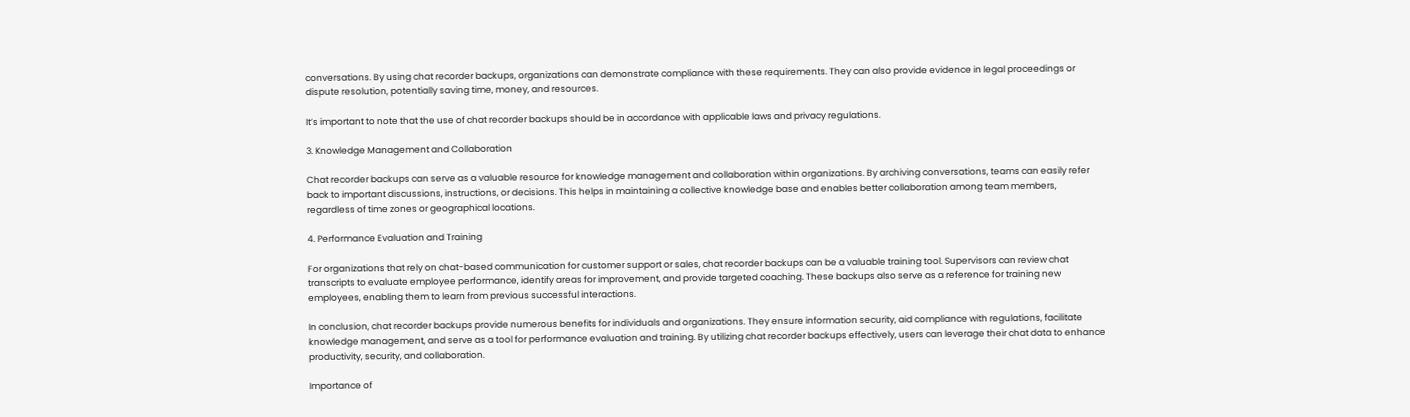conversations. By using chat recorder backups, organizations can demonstrate compliance with these requirements. They can also provide evidence in legal proceedings or dispute resolution, potentially saving time, money, and resources.

It’s important to note that the use of chat recorder backups should be in accordance with applicable laws and privacy regulations.

3. Knowledge Management and Collaboration

Chat recorder backups can serve as a valuable resource for knowledge management and collaboration within organizations. By archiving conversations, teams can easily refer back to important discussions, instructions, or decisions. This helps in maintaining a collective knowledge base and enables better collaboration among team members, regardless of time zones or geographical locations.

4. Performance Evaluation and Training

For organizations that rely on chat-based communication for customer support or sales, chat recorder backups can be a valuable training tool. Supervisors can review chat transcripts to evaluate employee performance, identify areas for improvement, and provide targeted coaching. These backups also serve as a reference for training new employees, enabling them to learn from previous successful interactions.

In conclusion, chat recorder backups provide numerous benefits for individuals and organizations. They ensure information security, aid compliance with regulations, facilitate knowledge management, and serve as a tool for performance evaluation and training. By utilizing chat recorder backups effectively, users can leverage their chat data to enhance productivity, security, and collaboration.

Importance of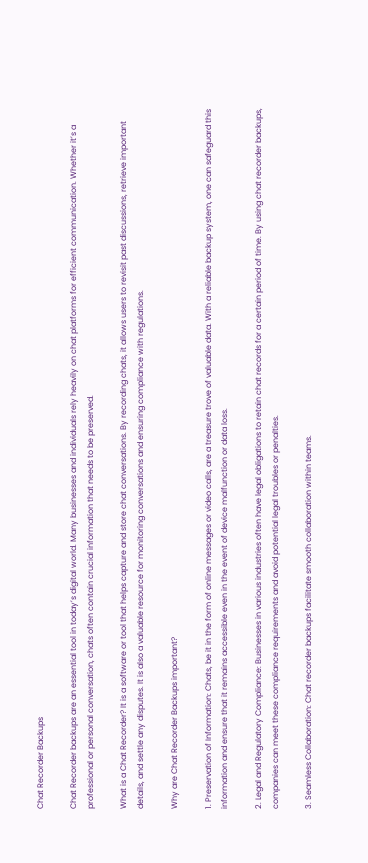Chat Recorder Backups

Chat Recorder backups are an essential tool in today’s digital world. Many businesses and individuals rely heavily on chat platforms for efficient communication. Whether it’s a professional or personal conversation, chats often contain crucial information that needs to be preserved.

What is a Chat Recorder? It is a software or tool that helps capture and store chat conversations. By recording chats, it allows users to revisit past discussions, retrieve important details, and settle any disputes. It is also a valuable resource for monitoring conversations and ensuring compliance with regulations.

Why are Chat Recorder Backups important?

1. Preservation of Information: Chats, be it in the form of online messages or video calls, are a treasure trove of valuable data. With a reliable backup system, one can safeguard this information and ensure that it remains accessible even in the event of device malfunction or data loss.

2. Legal and Regulatory Compliance: Businesses in various industries often have legal obligations to retain chat records for a certain period of time. By using chat recorder backups, companies can meet these compliance requirements and avoid potential legal troubles or penalties.

3. Seamless Collaboration: Chat recorder backups facilitate smooth collaboration within teams.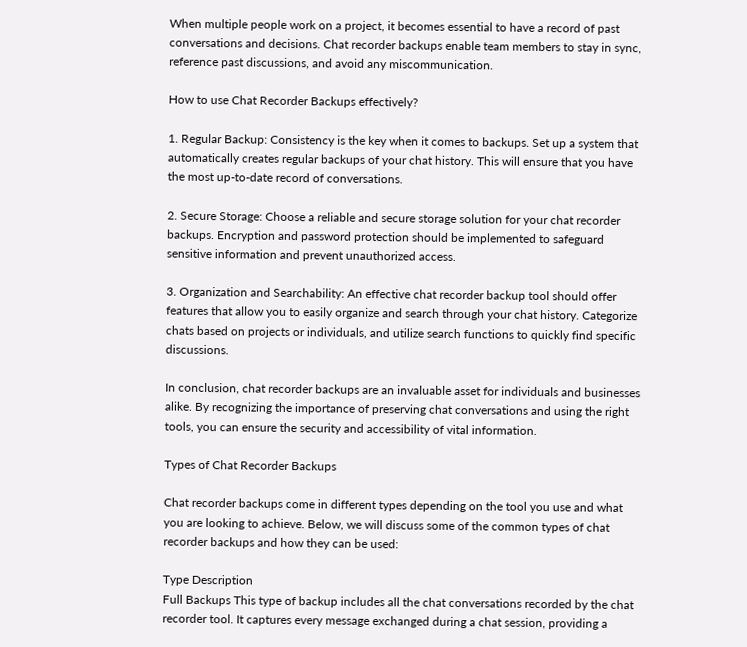When multiple people work on a project, it becomes essential to have a record of past conversations and decisions. Chat recorder backups enable team members to stay in sync, reference past discussions, and avoid any miscommunication.

How to use Chat Recorder Backups effectively?

1. Regular Backup: Consistency is the key when it comes to backups. Set up a system that automatically creates regular backups of your chat history. This will ensure that you have the most up-to-date record of conversations.

2. Secure Storage: Choose a reliable and secure storage solution for your chat recorder backups. Encryption and password protection should be implemented to safeguard sensitive information and prevent unauthorized access.

3. Organization and Searchability: An effective chat recorder backup tool should offer features that allow you to easily organize and search through your chat history. Categorize chats based on projects or individuals, and utilize search functions to quickly find specific discussions.

In conclusion, chat recorder backups are an invaluable asset for individuals and businesses alike. By recognizing the importance of preserving chat conversations and using the right tools, you can ensure the security and accessibility of vital information.

Types of Chat Recorder Backups

Chat recorder backups come in different types depending on the tool you use and what you are looking to achieve. Below, we will discuss some of the common types of chat recorder backups and how they can be used:

Type Description
Full Backups This type of backup includes all the chat conversations recorded by the chat recorder tool. It captures every message exchanged during a chat session, providing a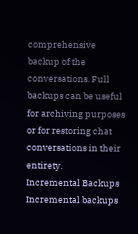comprehensive backup of the conversations. Full backups can be useful for archiving purposes or for restoring chat conversations in their entirety.
Incremental Backups Incremental backups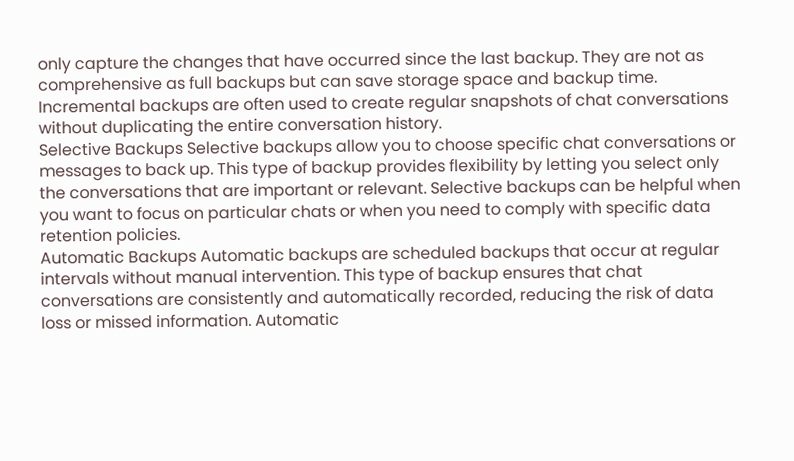only capture the changes that have occurred since the last backup. They are not as comprehensive as full backups but can save storage space and backup time. Incremental backups are often used to create regular snapshots of chat conversations without duplicating the entire conversation history.
Selective Backups Selective backups allow you to choose specific chat conversations or messages to back up. This type of backup provides flexibility by letting you select only the conversations that are important or relevant. Selective backups can be helpful when you want to focus on particular chats or when you need to comply with specific data retention policies.
Automatic Backups Automatic backups are scheduled backups that occur at regular intervals without manual intervention. This type of backup ensures that chat conversations are consistently and automatically recorded, reducing the risk of data loss or missed information. Automatic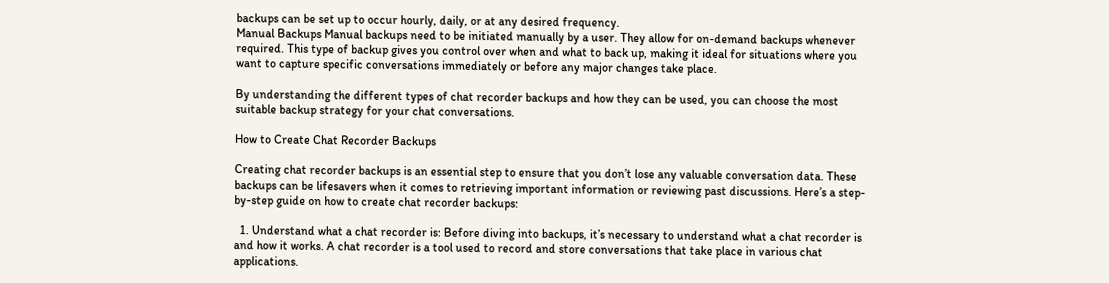backups can be set up to occur hourly, daily, or at any desired frequency.
Manual Backups Manual backups need to be initiated manually by a user. They allow for on-demand backups whenever required. This type of backup gives you control over when and what to back up, making it ideal for situations where you want to capture specific conversations immediately or before any major changes take place.

By understanding the different types of chat recorder backups and how they can be used, you can choose the most suitable backup strategy for your chat conversations.

How to Create Chat Recorder Backups

Creating chat recorder backups is an essential step to ensure that you don’t lose any valuable conversation data. These backups can be lifesavers when it comes to retrieving important information or reviewing past discussions. Here’s a step-by-step guide on how to create chat recorder backups:

  1. Understand what a chat recorder is: Before diving into backups, it’s necessary to understand what a chat recorder is and how it works. A chat recorder is a tool used to record and store conversations that take place in various chat applications.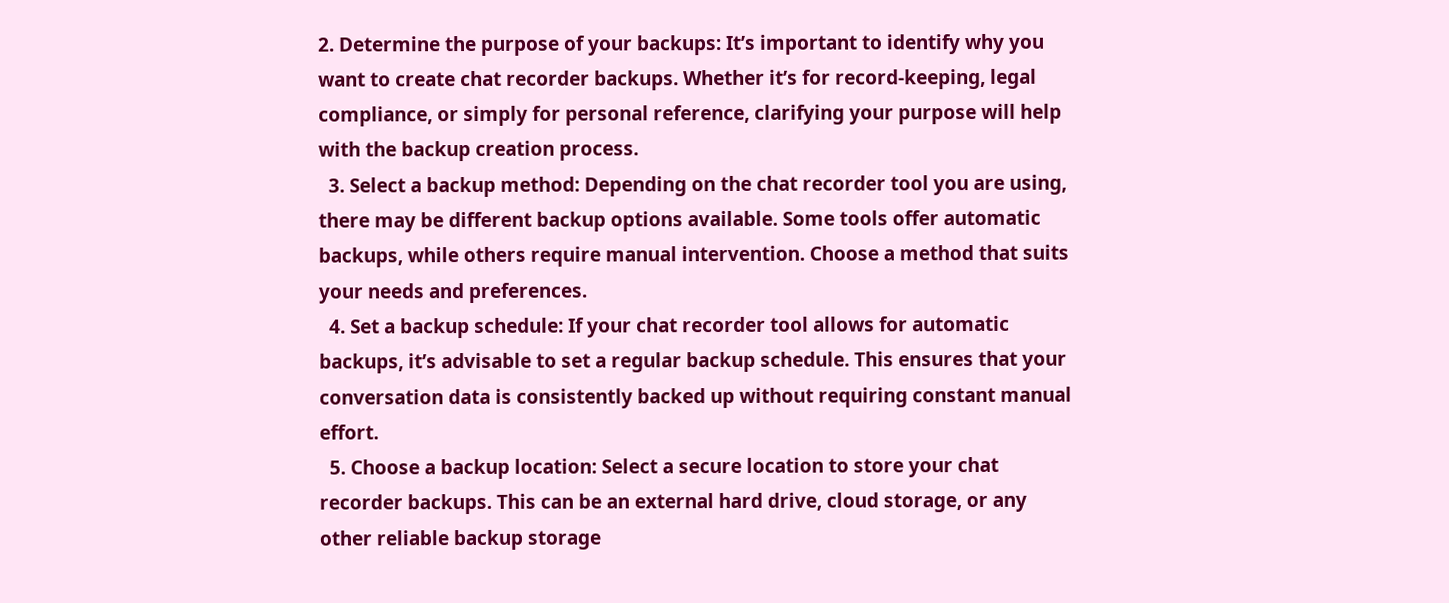2. Determine the purpose of your backups: It’s important to identify why you want to create chat recorder backups. Whether it’s for record-keeping, legal compliance, or simply for personal reference, clarifying your purpose will help with the backup creation process.
  3. Select a backup method: Depending on the chat recorder tool you are using, there may be different backup options available. Some tools offer automatic backups, while others require manual intervention. Choose a method that suits your needs and preferences.
  4. Set a backup schedule: If your chat recorder tool allows for automatic backups, it’s advisable to set a regular backup schedule. This ensures that your conversation data is consistently backed up without requiring constant manual effort.
  5. Choose a backup location: Select a secure location to store your chat recorder backups. This can be an external hard drive, cloud storage, or any other reliable backup storage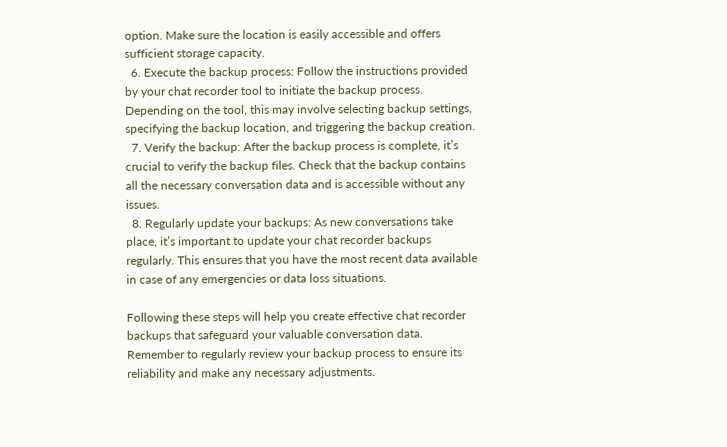option. Make sure the location is easily accessible and offers sufficient storage capacity.
  6. Execute the backup process: Follow the instructions provided by your chat recorder tool to initiate the backup process. Depending on the tool, this may involve selecting backup settings, specifying the backup location, and triggering the backup creation.
  7. Verify the backup: After the backup process is complete, it’s crucial to verify the backup files. Check that the backup contains all the necessary conversation data and is accessible without any issues.
  8. Regularly update your backups: As new conversations take place, it’s important to update your chat recorder backups regularly. This ensures that you have the most recent data available in case of any emergencies or data loss situations.

Following these steps will help you create effective chat recorder backups that safeguard your valuable conversation data. Remember to regularly review your backup process to ensure its reliability and make any necessary adjustments.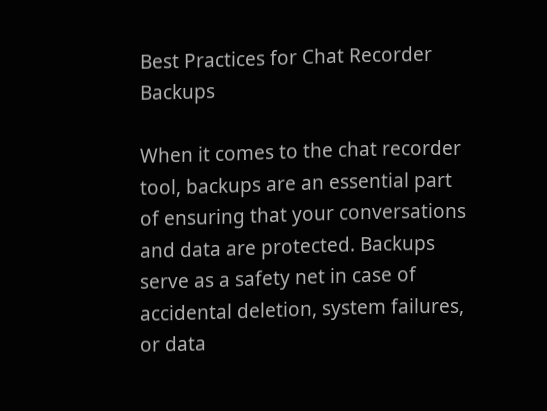Best Practices for Chat Recorder Backups

When it comes to the chat recorder tool, backups are an essential part of ensuring that your conversations and data are protected. Backups serve as a safety net in case of accidental deletion, system failures, or data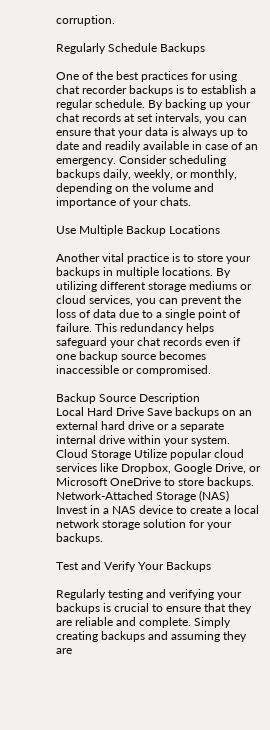corruption.

Regularly Schedule Backups

One of the best practices for using chat recorder backups is to establish a regular schedule. By backing up your chat records at set intervals, you can ensure that your data is always up to date and readily available in case of an emergency. Consider scheduling backups daily, weekly, or monthly, depending on the volume and importance of your chats.

Use Multiple Backup Locations

Another vital practice is to store your backups in multiple locations. By utilizing different storage mediums or cloud services, you can prevent the loss of data due to a single point of failure. This redundancy helps safeguard your chat records even if one backup source becomes inaccessible or compromised.

Backup Source Description
Local Hard Drive Save backups on an external hard drive or a separate internal drive within your system.
Cloud Storage Utilize popular cloud services like Dropbox, Google Drive, or Microsoft OneDrive to store backups.
Network-Attached Storage (NAS) Invest in a NAS device to create a local network storage solution for your backups.

Test and Verify Your Backups

Regularly testing and verifying your backups is crucial to ensure that they are reliable and complete. Simply creating backups and assuming they are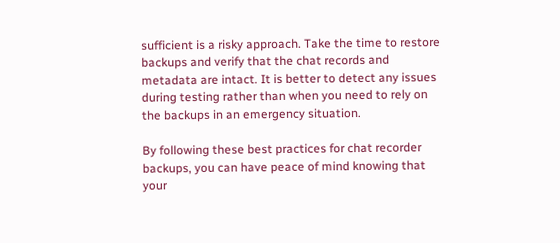sufficient is a risky approach. Take the time to restore backups and verify that the chat records and metadata are intact. It is better to detect any issues during testing rather than when you need to rely on the backups in an emergency situation.

By following these best practices for chat recorder backups, you can have peace of mind knowing that your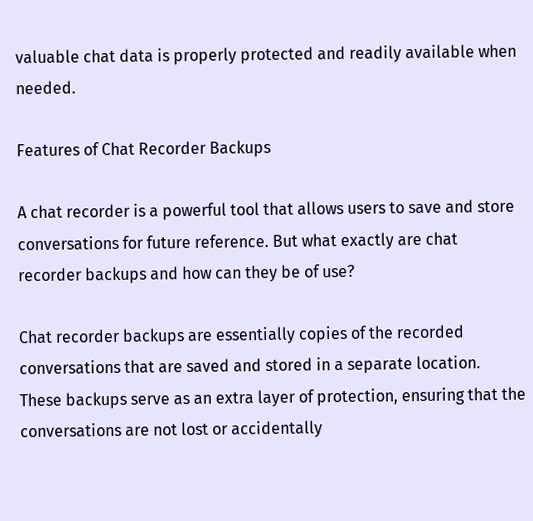valuable chat data is properly protected and readily available when needed.

Features of Chat Recorder Backups

A chat recorder is a powerful tool that allows users to save and store conversations for future reference. But what exactly are chat recorder backups and how can they be of use?

Chat recorder backups are essentially copies of the recorded conversations that are saved and stored in a separate location. These backups serve as an extra layer of protection, ensuring that the conversations are not lost or accidentally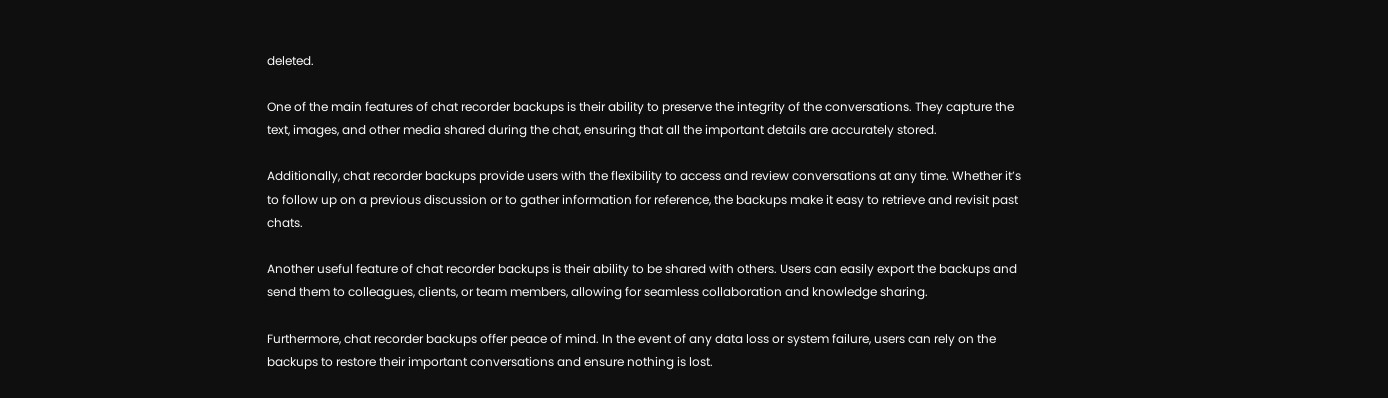deleted.

One of the main features of chat recorder backups is their ability to preserve the integrity of the conversations. They capture the text, images, and other media shared during the chat, ensuring that all the important details are accurately stored.

Additionally, chat recorder backups provide users with the flexibility to access and review conversations at any time. Whether it’s to follow up on a previous discussion or to gather information for reference, the backups make it easy to retrieve and revisit past chats.

Another useful feature of chat recorder backups is their ability to be shared with others. Users can easily export the backups and send them to colleagues, clients, or team members, allowing for seamless collaboration and knowledge sharing.

Furthermore, chat recorder backups offer peace of mind. In the event of any data loss or system failure, users can rely on the backups to restore their important conversations and ensure nothing is lost.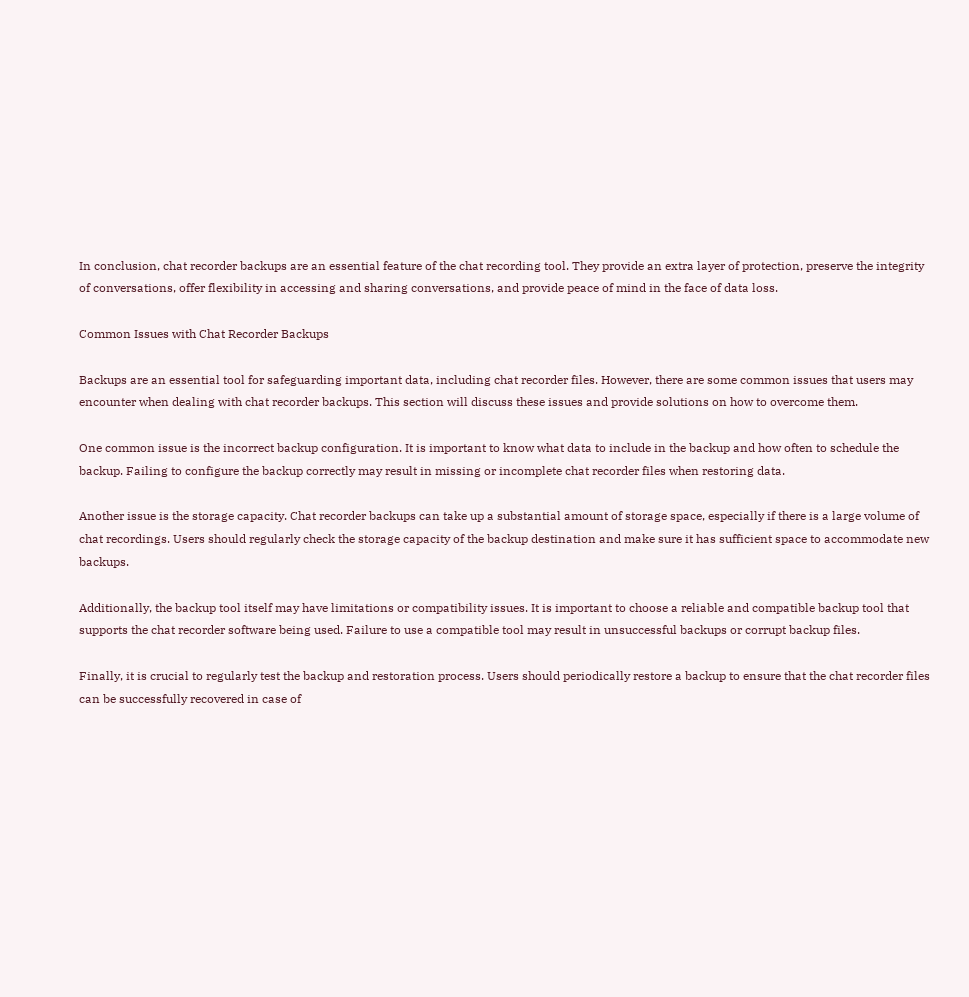In conclusion, chat recorder backups are an essential feature of the chat recording tool. They provide an extra layer of protection, preserve the integrity of conversations, offer flexibility in accessing and sharing conversations, and provide peace of mind in the face of data loss.

Common Issues with Chat Recorder Backups

Backups are an essential tool for safeguarding important data, including chat recorder files. However, there are some common issues that users may encounter when dealing with chat recorder backups. This section will discuss these issues and provide solutions on how to overcome them.

One common issue is the incorrect backup configuration. It is important to know what data to include in the backup and how often to schedule the backup. Failing to configure the backup correctly may result in missing or incomplete chat recorder files when restoring data.

Another issue is the storage capacity. Chat recorder backups can take up a substantial amount of storage space, especially if there is a large volume of chat recordings. Users should regularly check the storage capacity of the backup destination and make sure it has sufficient space to accommodate new backups.

Additionally, the backup tool itself may have limitations or compatibility issues. It is important to choose a reliable and compatible backup tool that supports the chat recorder software being used. Failure to use a compatible tool may result in unsuccessful backups or corrupt backup files.

Finally, it is crucial to regularly test the backup and restoration process. Users should periodically restore a backup to ensure that the chat recorder files can be successfully recovered in case of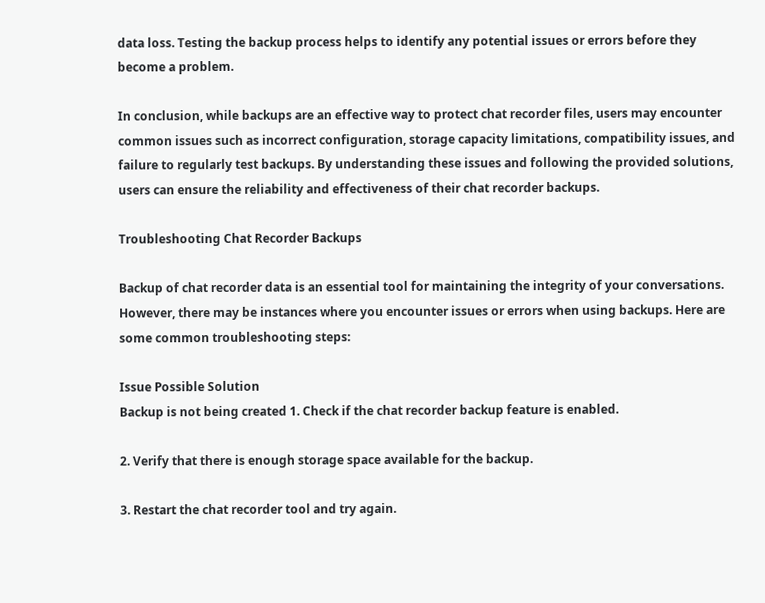data loss. Testing the backup process helps to identify any potential issues or errors before they become a problem.

In conclusion, while backups are an effective way to protect chat recorder files, users may encounter common issues such as incorrect configuration, storage capacity limitations, compatibility issues, and failure to regularly test backups. By understanding these issues and following the provided solutions, users can ensure the reliability and effectiveness of their chat recorder backups.

Troubleshooting Chat Recorder Backups

Backup of chat recorder data is an essential tool for maintaining the integrity of your conversations. However, there may be instances where you encounter issues or errors when using backups. Here are some common troubleshooting steps:

Issue Possible Solution
Backup is not being created 1. Check if the chat recorder backup feature is enabled.

2. Verify that there is enough storage space available for the backup.

3. Restart the chat recorder tool and try again.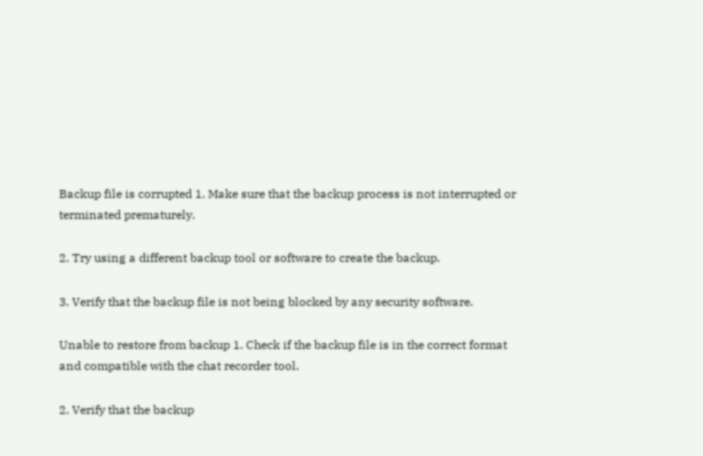Backup file is corrupted 1. Make sure that the backup process is not interrupted or terminated prematurely.

2. Try using a different backup tool or software to create the backup.

3. Verify that the backup file is not being blocked by any security software.

Unable to restore from backup 1. Check if the backup file is in the correct format and compatible with the chat recorder tool.

2. Verify that the backup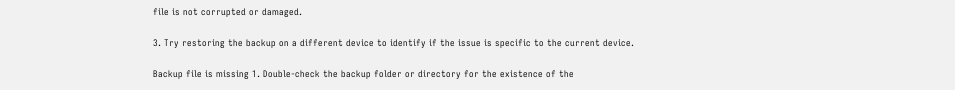file is not corrupted or damaged.

3. Try restoring the backup on a different device to identify if the issue is specific to the current device.

Backup file is missing 1. Double-check the backup folder or directory for the existence of the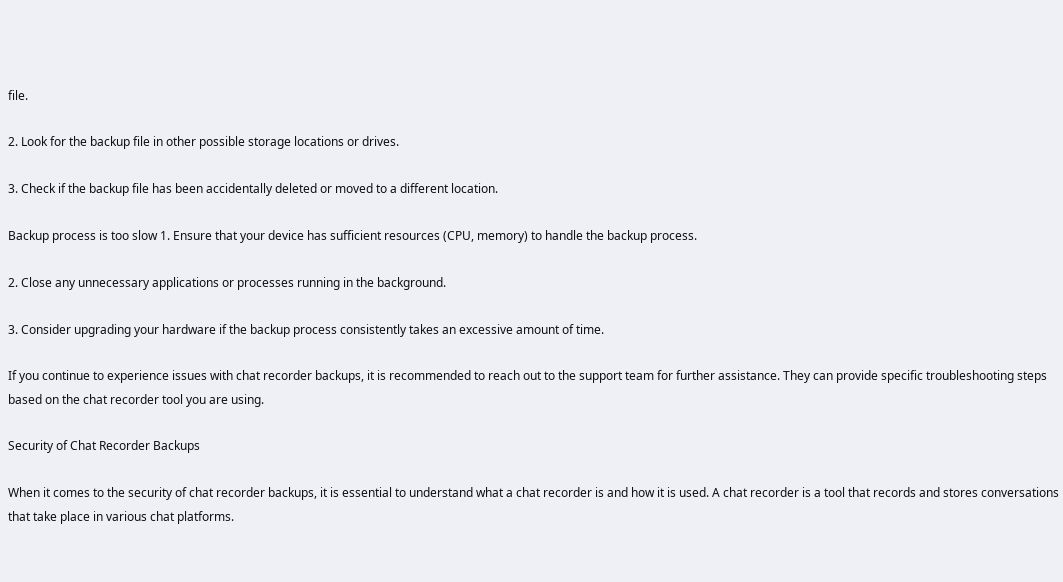file.

2. Look for the backup file in other possible storage locations or drives.

3. Check if the backup file has been accidentally deleted or moved to a different location.

Backup process is too slow 1. Ensure that your device has sufficient resources (CPU, memory) to handle the backup process.

2. Close any unnecessary applications or processes running in the background.

3. Consider upgrading your hardware if the backup process consistently takes an excessive amount of time.

If you continue to experience issues with chat recorder backups, it is recommended to reach out to the support team for further assistance. They can provide specific troubleshooting steps based on the chat recorder tool you are using.

Security of Chat Recorder Backups

When it comes to the security of chat recorder backups, it is essential to understand what a chat recorder is and how it is used. A chat recorder is a tool that records and stores conversations that take place in various chat platforms.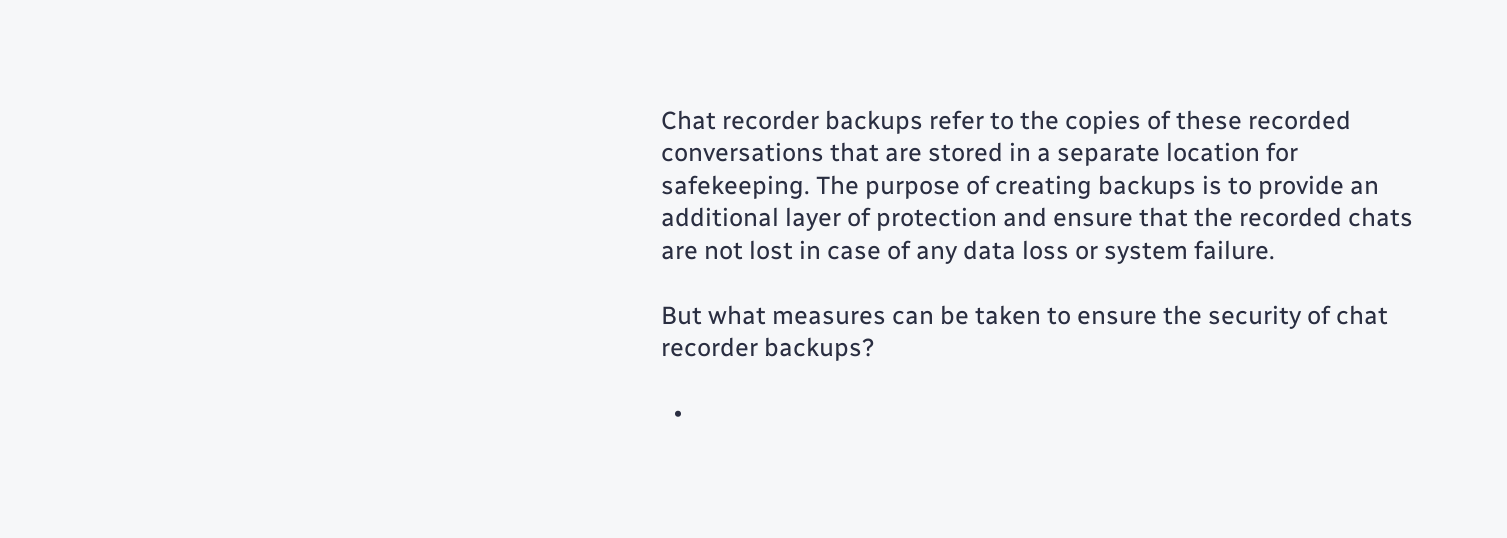Chat recorder backups refer to the copies of these recorded conversations that are stored in a separate location for safekeeping. The purpose of creating backups is to provide an additional layer of protection and ensure that the recorded chats are not lost in case of any data loss or system failure.

But what measures can be taken to ensure the security of chat recorder backups?

  •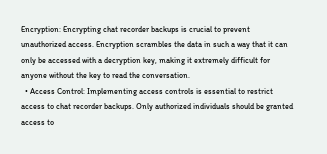Encryption: Encrypting chat recorder backups is crucial to prevent unauthorized access. Encryption scrambles the data in such a way that it can only be accessed with a decryption key, making it extremely difficult for anyone without the key to read the conversation.
  • Access Control: Implementing access controls is essential to restrict access to chat recorder backups. Only authorized individuals should be granted access to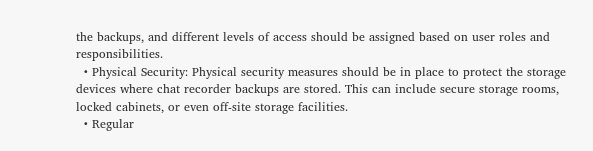the backups, and different levels of access should be assigned based on user roles and responsibilities.
  • Physical Security: Physical security measures should be in place to protect the storage devices where chat recorder backups are stored. This can include secure storage rooms, locked cabinets, or even off-site storage facilities.
  • Regular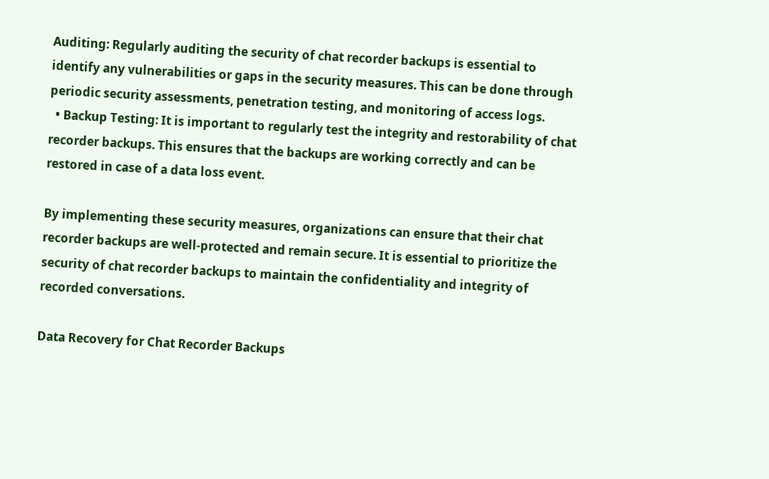Auditing: Regularly auditing the security of chat recorder backups is essential to identify any vulnerabilities or gaps in the security measures. This can be done through periodic security assessments, penetration testing, and monitoring of access logs.
  • Backup Testing: It is important to regularly test the integrity and restorability of chat recorder backups. This ensures that the backups are working correctly and can be restored in case of a data loss event.

By implementing these security measures, organizations can ensure that their chat recorder backups are well-protected and remain secure. It is essential to prioritize the security of chat recorder backups to maintain the confidentiality and integrity of recorded conversations.

Data Recovery for Chat Recorder Backups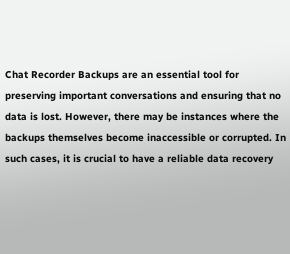Chat Recorder Backups are an essential tool for preserving important conversations and ensuring that no data is lost. However, there may be instances where the backups themselves become inaccessible or corrupted. In such cases, it is crucial to have a reliable data recovery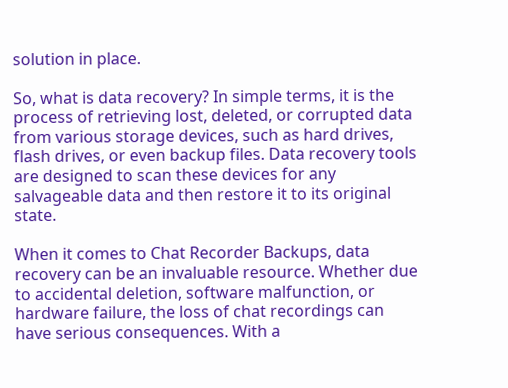solution in place.

So, what is data recovery? In simple terms, it is the process of retrieving lost, deleted, or corrupted data from various storage devices, such as hard drives, flash drives, or even backup files. Data recovery tools are designed to scan these devices for any salvageable data and then restore it to its original state.

When it comes to Chat Recorder Backups, data recovery can be an invaluable resource. Whether due to accidental deletion, software malfunction, or hardware failure, the loss of chat recordings can have serious consequences. With a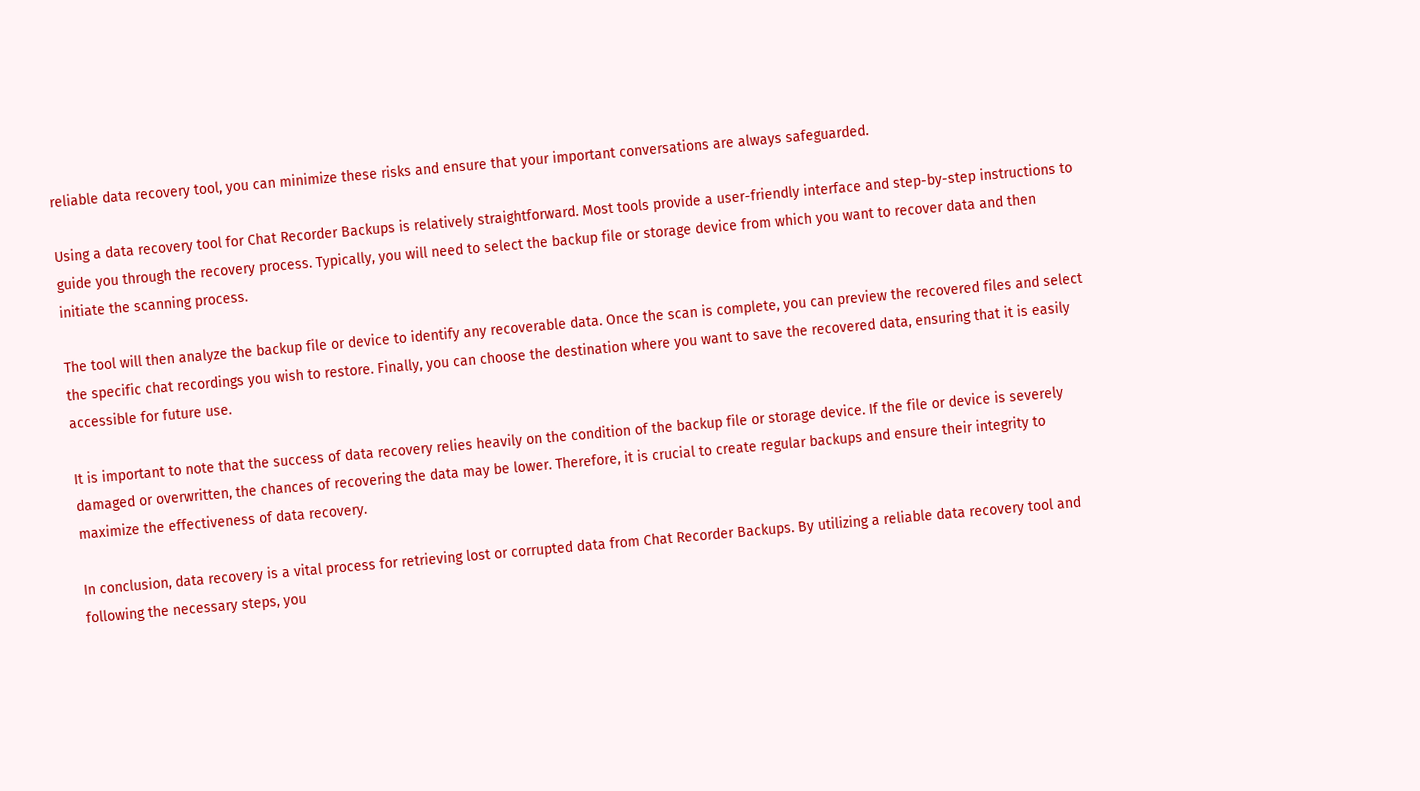reliable data recovery tool, you can minimize these risks and ensure that your important conversations are always safeguarded.

Using a data recovery tool for Chat Recorder Backups is relatively straightforward. Most tools provide a user-friendly interface and step-by-step instructions to guide you through the recovery process. Typically, you will need to select the backup file or storage device from which you want to recover data and then initiate the scanning process.

The tool will then analyze the backup file or device to identify any recoverable data. Once the scan is complete, you can preview the recovered files and select the specific chat recordings you wish to restore. Finally, you can choose the destination where you want to save the recovered data, ensuring that it is easily accessible for future use.

It is important to note that the success of data recovery relies heavily on the condition of the backup file or storage device. If the file or device is severely damaged or overwritten, the chances of recovering the data may be lower. Therefore, it is crucial to create regular backups and ensure their integrity to maximize the effectiveness of data recovery.

In conclusion, data recovery is a vital process for retrieving lost or corrupted data from Chat Recorder Backups. By utilizing a reliable data recovery tool and following the necessary steps, you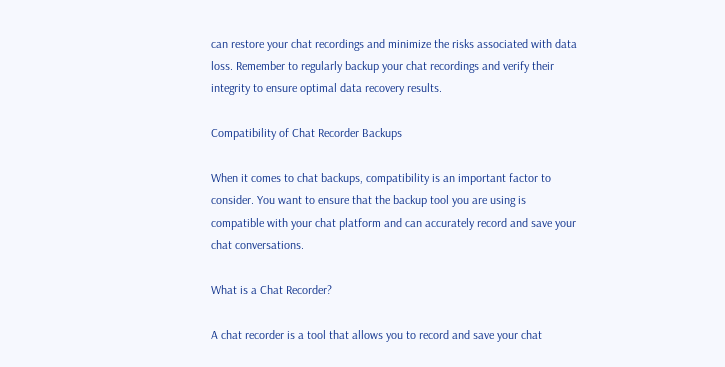can restore your chat recordings and minimize the risks associated with data loss. Remember to regularly backup your chat recordings and verify their integrity to ensure optimal data recovery results.

Compatibility of Chat Recorder Backups

When it comes to chat backups, compatibility is an important factor to consider. You want to ensure that the backup tool you are using is compatible with your chat platform and can accurately record and save your chat conversations.

What is a Chat Recorder?

A chat recorder is a tool that allows you to record and save your chat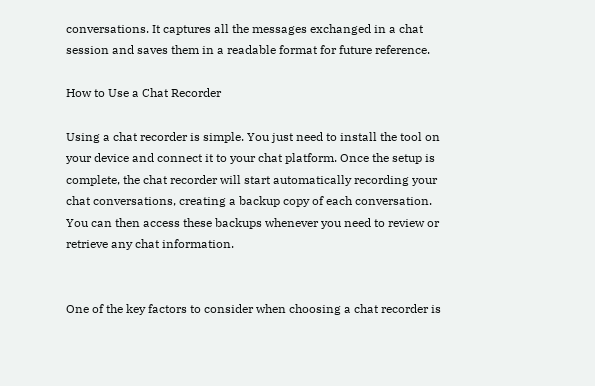conversations. It captures all the messages exchanged in a chat session and saves them in a readable format for future reference.

How to Use a Chat Recorder

Using a chat recorder is simple. You just need to install the tool on your device and connect it to your chat platform. Once the setup is complete, the chat recorder will start automatically recording your chat conversations, creating a backup copy of each conversation. You can then access these backups whenever you need to review or retrieve any chat information.


One of the key factors to consider when choosing a chat recorder is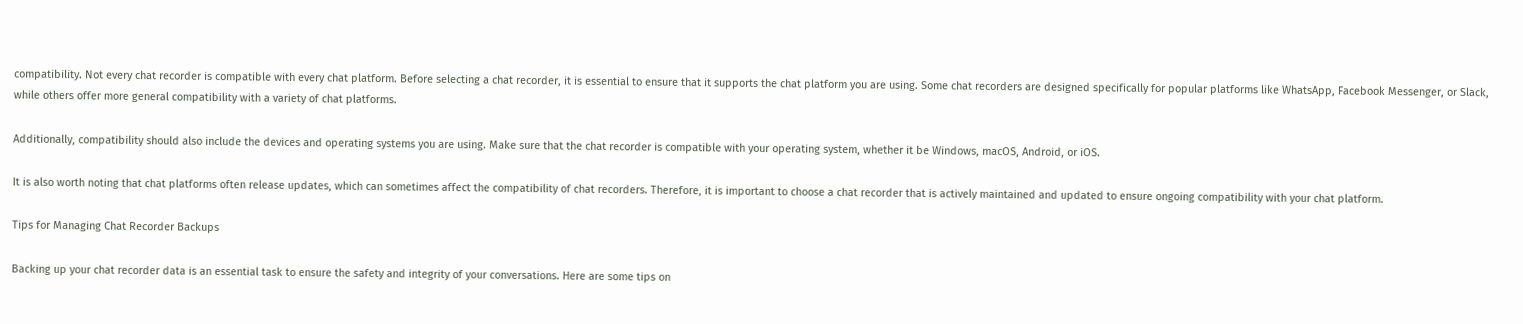compatibility. Not every chat recorder is compatible with every chat platform. Before selecting a chat recorder, it is essential to ensure that it supports the chat platform you are using. Some chat recorders are designed specifically for popular platforms like WhatsApp, Facebook Messenger, or Slack, while others offer more general compatibility with a variety of chat platforms.

Additionally, compatibility should also include the devices and operating systems you are using. Make sure that the chat recorder is compatible with your operating system, whether it be Windows, macOS, Android, or iOS.

It is also worth noting that chat platforms often release updates, which can sometimes affect the compatibility of chat recorders. Therefore, it is important to choose a chat recorder that is actively maintained and updated to ensure ongoing compatibility with your chat platform.

Tips for Managing Chat Recorder Backups

Backing up your chat recorder data is an essential task to ensure the safety and integrity of your conversations. Here are some tips on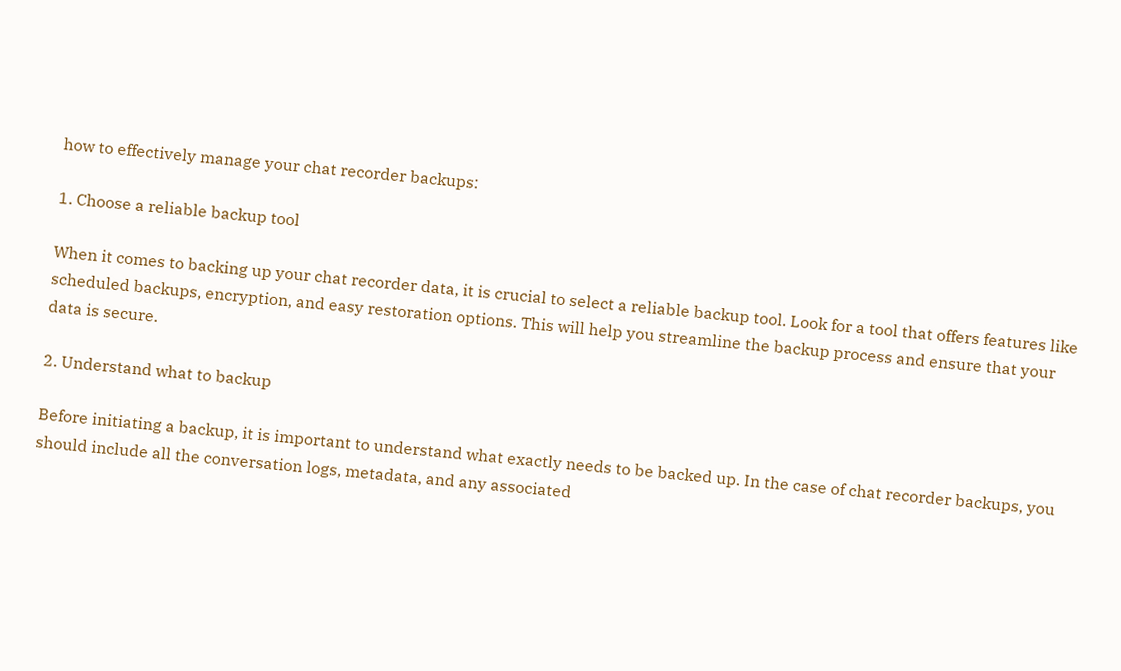how to effectively manage your chat recorder backups:

1. Choose a reliable backup tool

When it comes to backing up your chat recorder data, it is crucial to select a reliable backup tool. Look for a tool that offers features like scheduled backups, encryption, and easy restoration options. This will help you streamline the backup process and ensure that your data is secure.

2. Understand what to backup

Before initiating a backup, it is important to understand what exactly needs to be backed up. In the case of chat recorder backups, you should include all the conversation logs, metadata, and any associated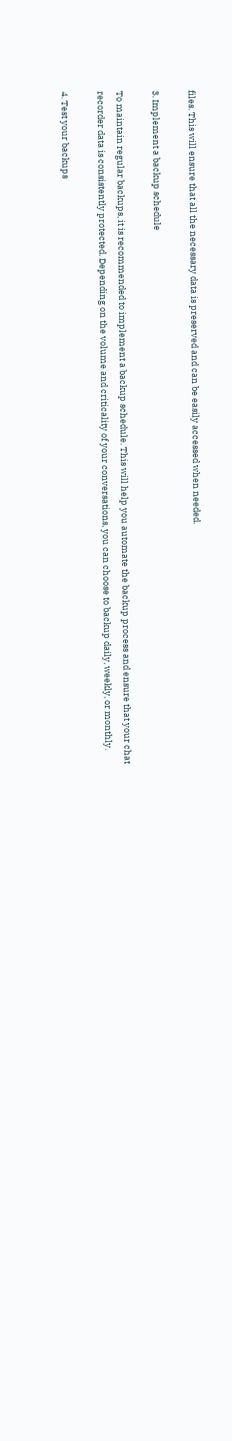files. This will ensure that all the necessary data is preserved and can be easily accessed when needed.

3. Implement a backup schedule

To maintain regular backups, it is recommended to implement a backup schedule. This will help you automate the backup process and ensure that your chat recorder data is consistently protected. Depending on the volume and criticality of your conversations, you can choose to backup daily, weekly, or monthly.

4. Test your backups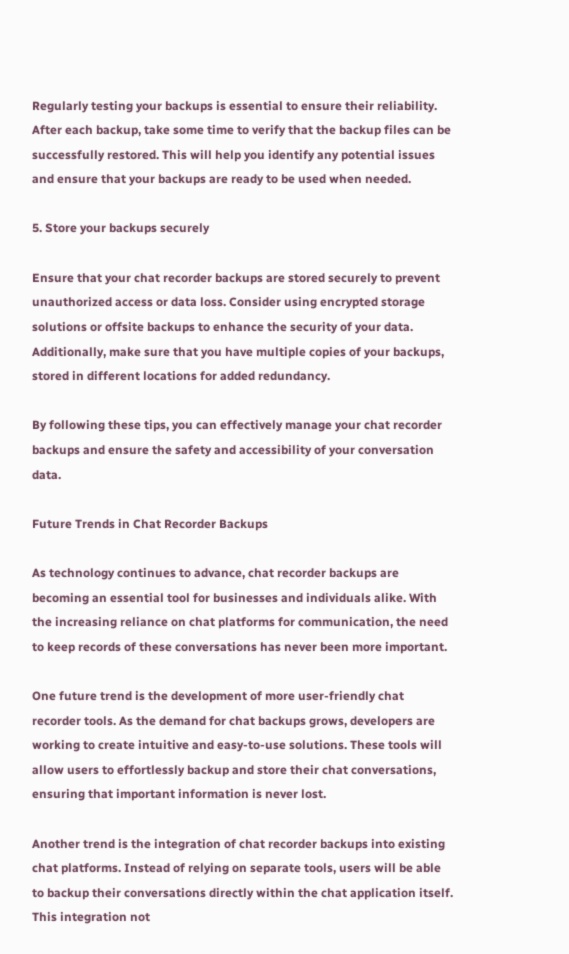Regularly testing your backups is essential to ensure their reliability. After each backup, take some time to verify that the backup files can be successfully restored. This will help you identify any potential issues and ensure that your backups are ready to be used when needed.

5. Store your backups securely

Ensure that your chat recorder backups are stored securely to prevent unauthorized access or data loss. Consider using encrypted storage solutions or offsite backups to enhance the security of your data. Additionally, make sure that you have multiple copies of your backups, stored in different locations for added redundancy.

By following these tips, you can effectively manage your chat recorder backups and ensure the safety and accessibility of your conversation data.

Future Trends in Chat Recorder Backups

As technology continues to advance, chat recorder backups are becoming an essential tool for businesses and individuals alike. With the increasing reliance on chat platforms for communication, the need to keep records of these conversations has never been more important.

One future trend is the development of more user-friendly chat recorder tools. As the demand for chat backups grows, developers are working to create intuitive and easy-to-use solutions. These tools will allow users to effortlessly backup and store their chat conversations, ensuring that important information is never lost.

Another trend is the integration of chat recorder backups into existing chat platforms. Instead of relying on separate tools, users will be able to backup their conversations directly within the chat application itself. This integration not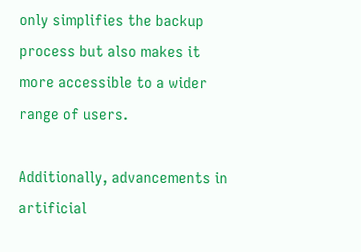only simplifies the backup process but also makes it more accessible to a wider range of users.

Additionally, advancements in artificial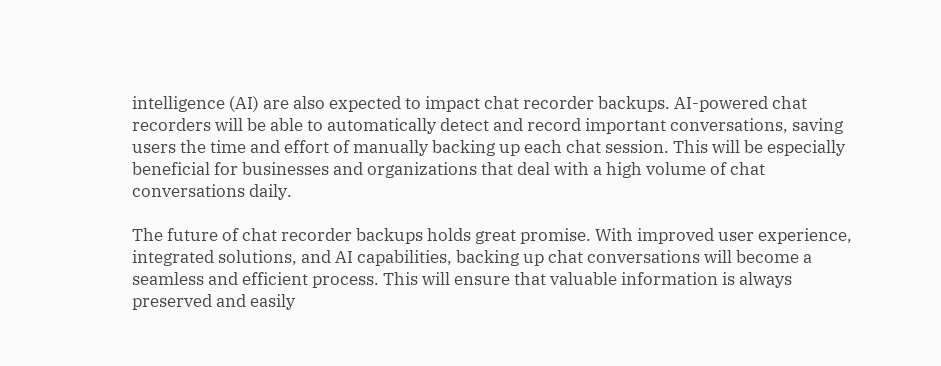intelligence (AI) are also expected to impact chat recorder backups. AI-powered chat recorders will be able to automatically detect and record important conversations, saving users the time and effort of manually backing up each chat session. This will be especially beneficial for businesses and organizations that deal with a high volume of chat conversations daily.

The future of chat recorder backups holds great promise. With improved user experience, integrated solutions, and AI capabilities, backing up chat conversations will become a seamless and efficient process. This will ensure that valuable information is always preserved and easily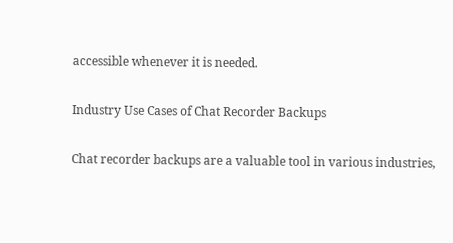accessible whenever it is needed.

Industry Use Cases of Chat Recorder Backups

Chat recorder backups are a valuable tool in various industries,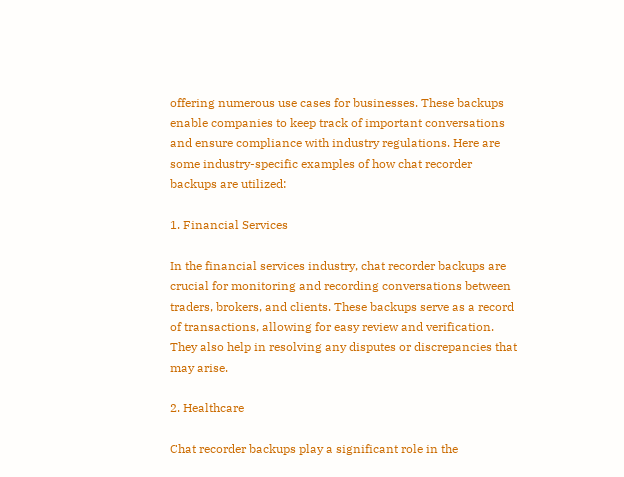offering numerous use cases for businesses. These backups enable companies to keep track of important conversations and ensure compliance with industry regulations. Here are some industry-specific examples of how chat recorder backups are utilized:

1. Financial Services

In the financial services industry, chat recorder backups are crucial for monitoring and recording conversations between traders, brokers, and clients. These backups serve as a record of transactions, allowing for easy review and verification. They also help in resolving any disputes or discrepancies that may arise.

2. Healthcare

Chat recorder backups play a significant role in the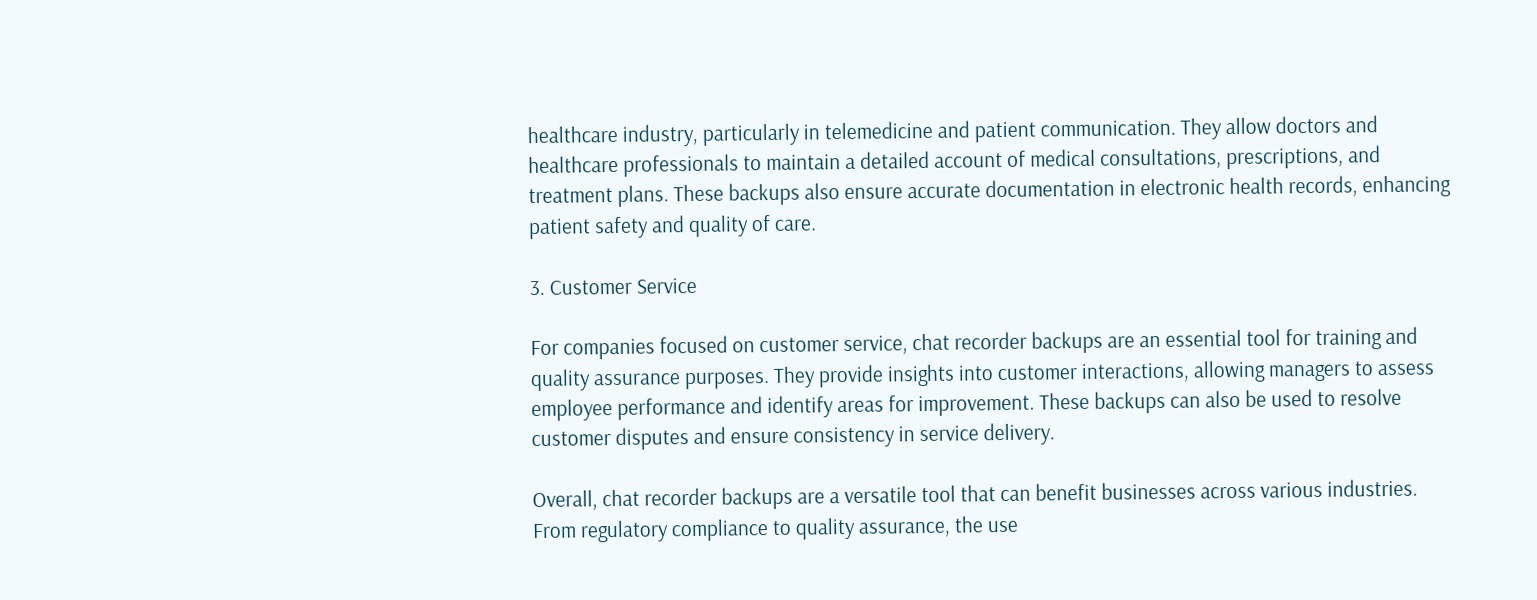healthcare industry, particularly in telemedicine and patient communication. They allow doctors and healthcare professionals to maintain a detailed account of medical consultations, prescriptions, and treatment plans. These backups also ensure accurate documentation in electronic health records, enhancing patient safety and quality of care.

3. Customer Service

For companies focused on customer service, chat recorder backups are an essential tool for training and quality assurance purposes. They provide insights into customer interactions, allowing managers to assess employee performance and identify areas for improvement. These backups can also be used to resolve customer disputes and ensure consistency in service delivery.

Overall, chat recorder backups are a versatile tool that can benefit businesses across various industries. From regulatory compliance to quality assurance, the use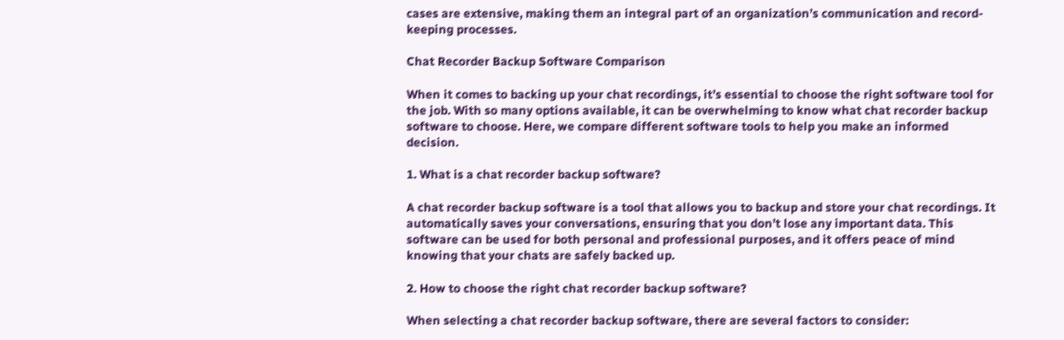cases are extensive, making them an integral part of an organization’s communication and record-keeping processes.

Chat Recorder Backup Software Comparison

When it comes to backing up your chat recordings, it’s essential to choose the right software tool for the job. With so many options available, it can be overwhelming to know what chat recorder backup software to choose. Here, we compare different software tools to help you make an informed decision.

1. What is a chat recorder backup software?

A chat recorder backup software is a tool that allows you to backup and store your chat recordings. It automatically saves your conversations, ensuring that you don’t lose any important data. This software can be used for both personal and professional purposes, and it offers peace of mind knowing that your chats are safely backed up.

2. How to choose the right chat recorder backup software?

When selecting a chat recorder backup software, there are several factors to consider: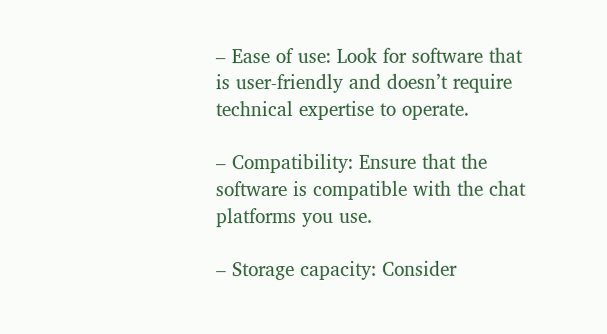– Ease of use: Look for software that is user-friendly and doesn’t require technical expertise to operate.

– Compatibility: Ensure that the software is compatible with the chat platforms you use.

– Storage capacity: Consider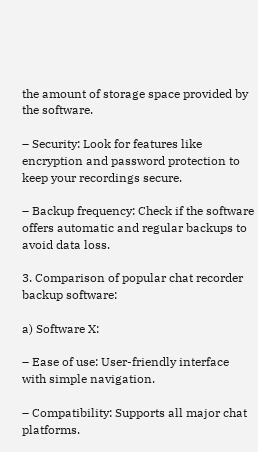the amount of storage space provided by the software.

– Security: Look for features like encryption and password protection to keep your recordings secure.

– Backup frequency: Check if the software offers automatic and regular backups to avoid data loss.

3. Comparison of popular chat recorder backup software:

a) Software X:

– Ease of use: User-friendly interface with simple navigation.

– Compatibility: Supports all major chat platforms.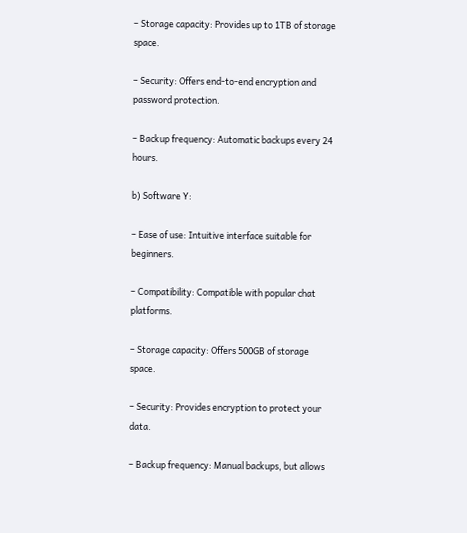– Storage capacity: Provides up to 1TB of storage space.

– Security: Offers end-to-end encryption and password protection.

– Backup frequency: Automatic backups every 24 hours.

b) Software Y:

– Ease of use: Intuitive interface suitable for beginners.

– Compatibility: Compatible with popular chat platforms.

– Storage capacity: Offers 500GB of storage space.

– Security: Provides encryption to protect your data.

– Backup frequency: Manual backups, but allows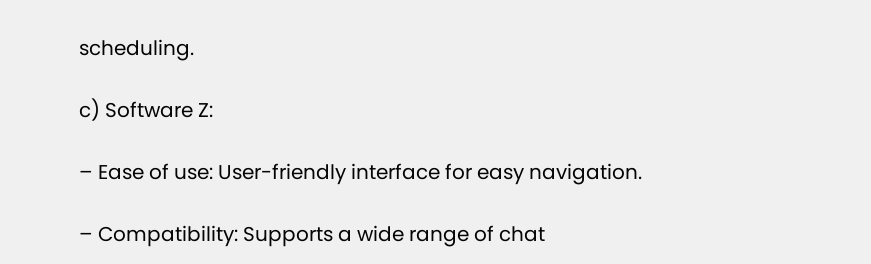scheduling.

c) Software Z:

– Ease of use: User-friendly interface for easy navigation.

– Compatibility: Supports a wide range of chat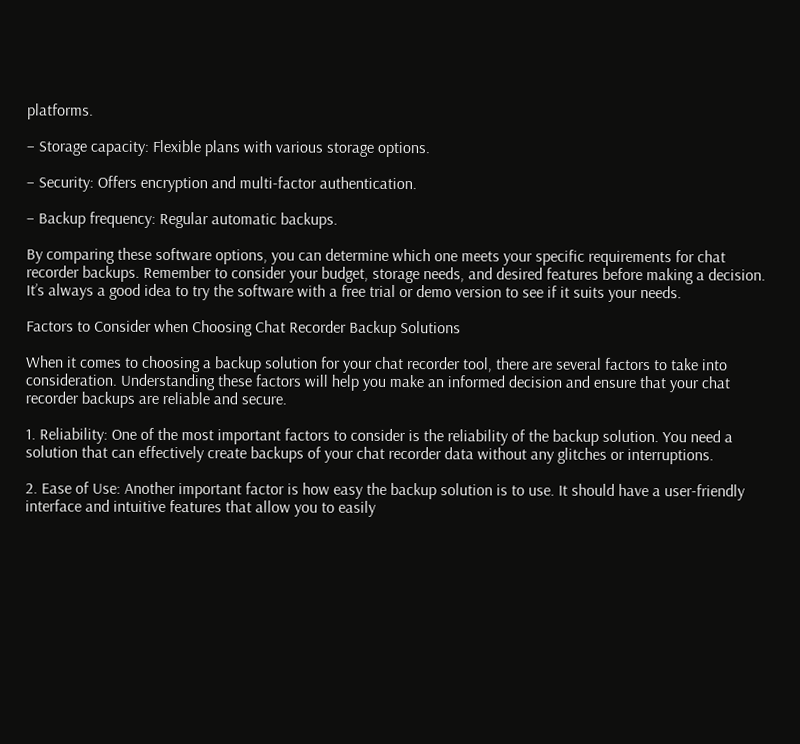platforms.

– Storage capacity: Flexible plans with various storage options.

– Security: Offers encryption and multi-factor authentication.

– Backup frequency: Regular automatic backups.

By comparing these software options, you can determine which one meets your specific requirements for chat recorder backups. Remember to consider your budget, storage needs, and desired features before making a decision. It’s always a good idea to try the software with a free trial or demo version to see if it suits your needs.

Factors to Consider when Choosing Chat Recorder Backup Solutions

When it comes to choosing a backup solution for your chat recorder tool, there are several factors to take into consideration. Understanding these factors will help you make an informed decision and ensure that your chat recorder backups are reliable and secure.

1. Reliability: One of the most important factors to consider is the reliability of the backup solution. You need a solution that can effectively create backups of your chat recorder data without any glitches or interruptions.

2. Ease of Use: Another important factor is how easy the backup solution is to use. It should have a user-friendly interface and intuitive features that allow you to easily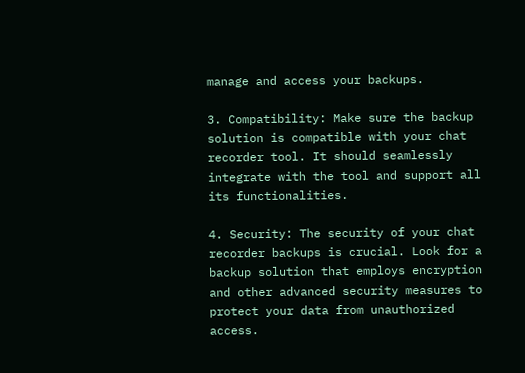manage and access your backups.

3. Compatibility: Make sure the backup solution is compatible with your chat recorder tool. It should seamlessly integrate with the tool and support all its functionalities.

4. Security: The security of your chat recorder backups is crucial. Look for a backup solution that employs encryption and other advanced security measures to protect your data from unauthorized access.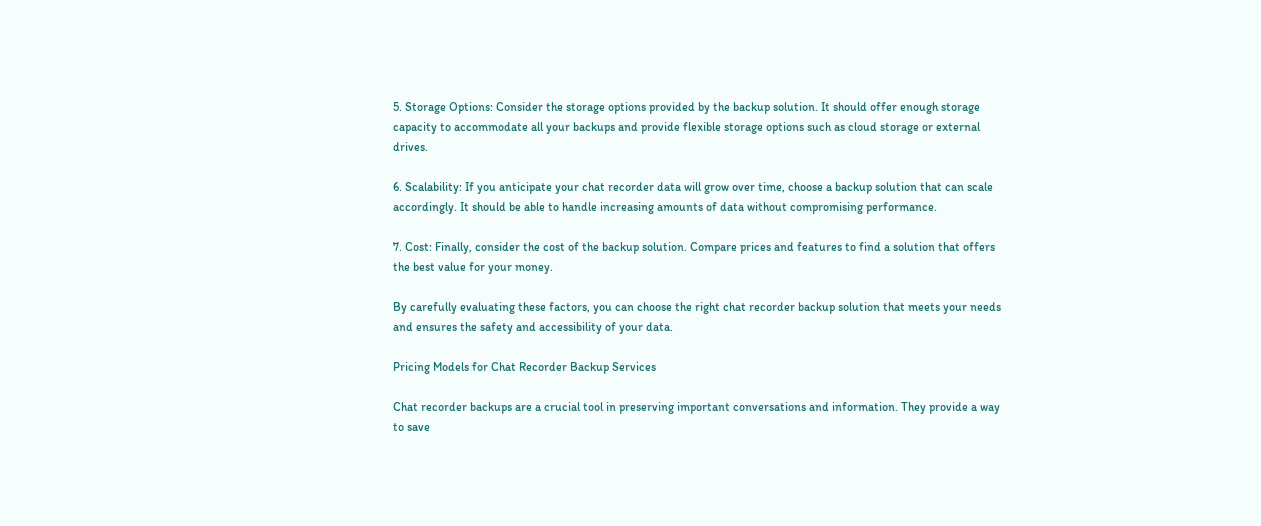5. Storage Options: Consider the storage options provided by the backup solution. It should offer enough storage capacity to accommodate all your backups and provide flexible storage options such as cloud storage or external drives.

6. Scalability: If you anticipate your chat recorder data will grow over time, choose a backup solution that can scale accordingly. It should be able to handle increasing amounts of data without compromising performance.

7. Cost: Finally, consider the cost of the backup solution. Compare prices and features to find a solution that offers the best value for your money.

By carefully evaluating these factors, you can choose the right chat recorder backup solution that meets your needs and ensures the safety and accessibility of your data.

Pricing Models for Chat Recorder Backup Services

Chat recorder backups are a crucial tool in preserving important conversations and information. They provide a way to save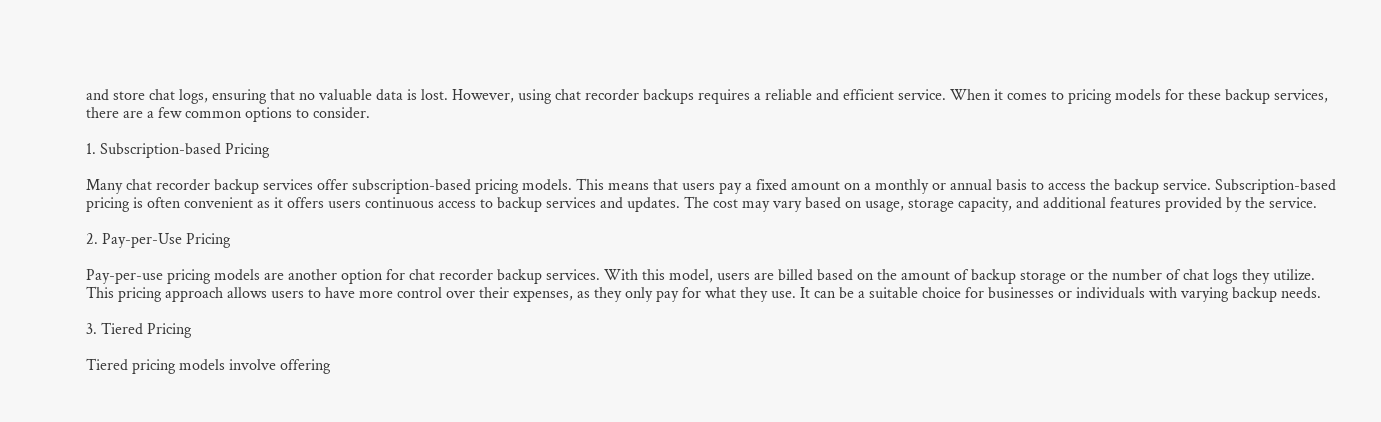and store chat logs, ensuring that no valuable data is lost. However, using chat recorder backups requires a reliable and efficient service. When it comes to pricing models for these backup services, there are a few common options to consider.

1. Subscription-based Pricing

Many chat recorder backup services offer subscription-based pricing models. This means that users pay a fixed amount on a monthly or annual basis to access the backup service. Subscription-based pricing is often convenient as it offers users continuous access to backup services and updates. The cost may vary based on usage, storage capacity, and additional features provided by the service.

2. Pay-per-Use Pricing

Pay-per-use pricing models are another option for chat recorder backup services. With this model, users are billed based on the amount of backup storage or the number of chat logs they utilize. This pricing approach allows users to have more control over their expenses, as they only pay for what they use. It can be a suitable choice for businesses or individuals with varying backup needs.

3. Tiered Pricing

Tiered pricing models involve offering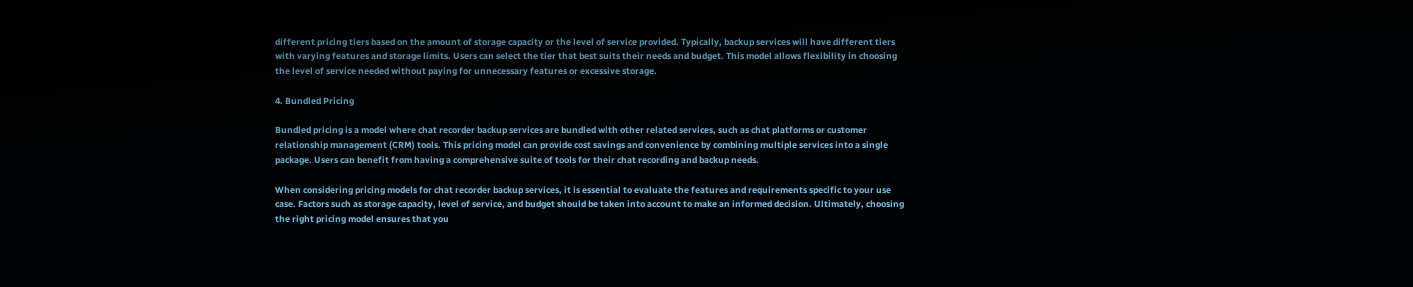different pricing tiers based on the amount of storage capacity or the level of service provided. Typically, backup services will have different tiers with varying features and storage limits. Users can select the tier that best suits their needs and budget. This model allows flexibility in choosing the level of service needed without paying for unnecessary features or excessive storage.

4. Bundled Pricing

Bundled pricing is a model where chat recorder backup services are bundled with other related services, such as chat platforms or customer relationship management (CRM) tools. This pricing model can provide cost savings and convenience by combining multiple services into a single package. Users can benefit from having a comprehensive suite of tools for their chat recording and backup needs.

When considering pricing models for chat recorder backup services, it is essential to evaluate the features and requirements specific to your use case. Factors such as storage capacity, level of service, and budget should be taken into account to make an informed decision. Ultimately, choosing the right pricing model ensures that you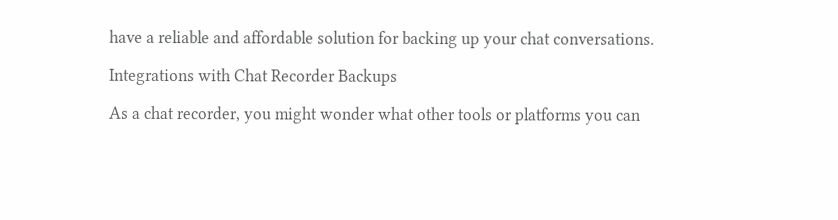have a reliable and affordable solution for backing up your chat conversations.

Integrations with Chat Recorder Backups

As a chat recorder, you might wonder what other tools or platforms you can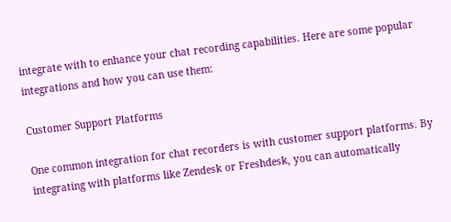integrate with to enhance your chat recording capabilities. Here are some popular integrations and how you can use them:

Customer Support Platforms

One common integration for chat recorders is with customer support platforms. By integrating with platforms like Zendesk or Freshdesk, you can automatically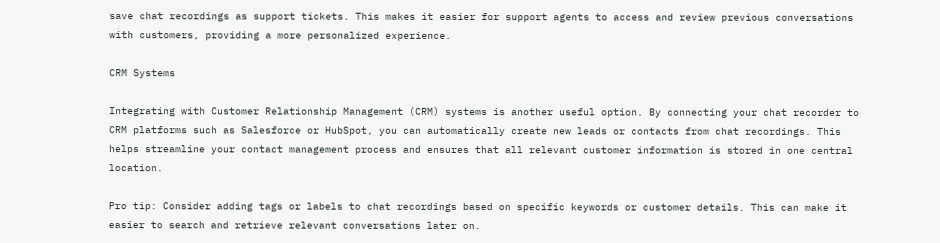save chat recordings as support tickets. This makes it easier for support agents to access and review previous conversations with customers, providing a more personalized experience.

CRM Systems

Integrating with Customer Relationship Management (CRM) systems is another useful option. By connecting your chat recorder to CRM platforms such as Salesforce or HubSpot, you can automatically create new leads or contacts from chat recordings. This helps streamline your contact management process and ensures that all relevant customer information is stored in one central location.

Pro tip: Consider adding tags or labels to chat recordings based on specific keywords or customer details. This can make it easier to search and retrieve relevant conversations later on.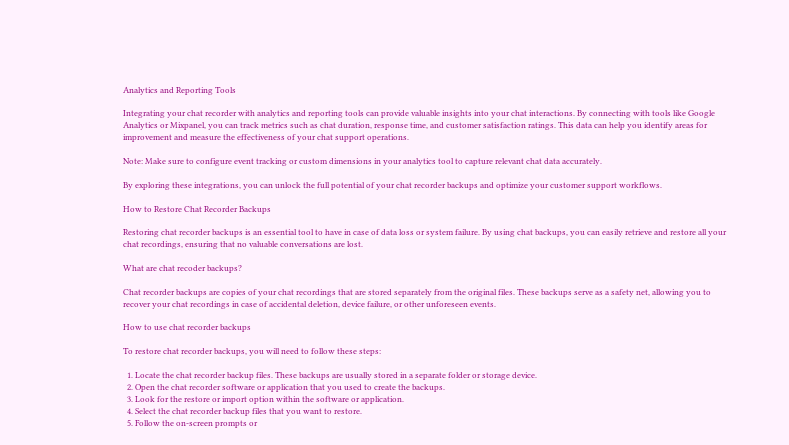Analytics and Reporting Tools

Integrating your chat recorder with analytics and reporting tools can provide valuable insights into your chat interactions. By connecting with tools like Google Analytics or Mixpanel, you can track metrics such as chat duration, response time, and customer satisfaction ratings. This data can help you identify areas for improvement and measure the effectiveness of your chat support operations.

Note: Make sure to configure event tracking or custom dimensions in your analytics tool to capture relevant chat data accurately.

By exploring these integrations, you can unlock the full potential of your chat recorder backups and optimize your customer support workflows.

How to Restore Chat Recorder Backups

Restoring chat recorder backups is an essential tool to have in case of data loss or system failure. By using chat backups, you can easily retrieve and restore all your chat recordings, ensuring that no valuable conversations are lost.

What are chat recoder backups?

Chat recorder backups are copies of your chat recordings that are stored separately from the original files. These backups serve as a safety net, allowing you to recover your chat recordings in case of accidental deletion, device failure, or other unforeseen events.

How to use chat recorder backups

To restore chat recorder backups, you will need to follow these steps:

  1. Locate the chat recorder backup files. These backups are usually stored in a separate folder or storage device.
  2. Open the chat recorder software or application that you used to create the backups.
  3. Look for the restore or import option within the software or application.
  4. Select the chat recorder backup files that you want to restore.
  5. Follow the on-screen prompts or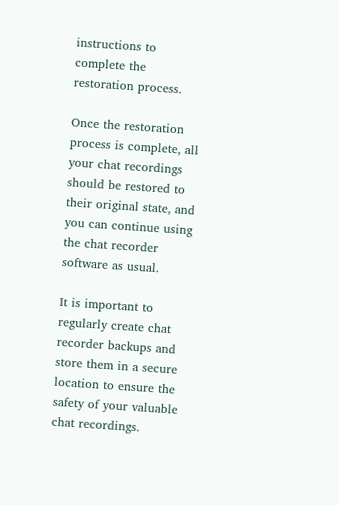instructions to complete the restoration process.

Once the restoration process is complete, all your chat recordings should be restored to their original state, and you can continue using the chat recorder software as usual.

It is important to regularly create chat recorder backups and store them in a secure location to ensure the safety of your valuable chat recordings.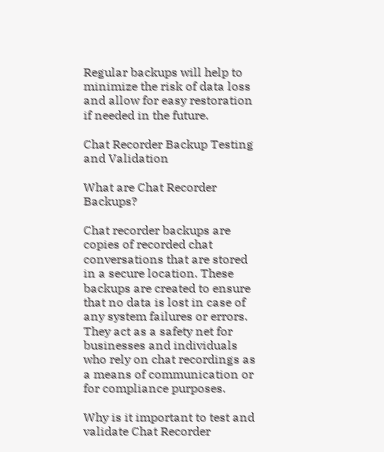Regular backups will help to minimize the risk of data loss and allow for easy restoration if needed in the future.

Chat Recorder Backup Testing and Validation

What are Chat Recorder Backups?

Chat recorder backups are copies of recorded chat conversations that are stored in a secure location. These backups are created to ensure that no data is lost in case of any system failures or errors. They act as a safety net for businesses and individuals who rely on chat recordings as a means of communication or for compliance purposes.

Why is it important to test and validate Chat Recorder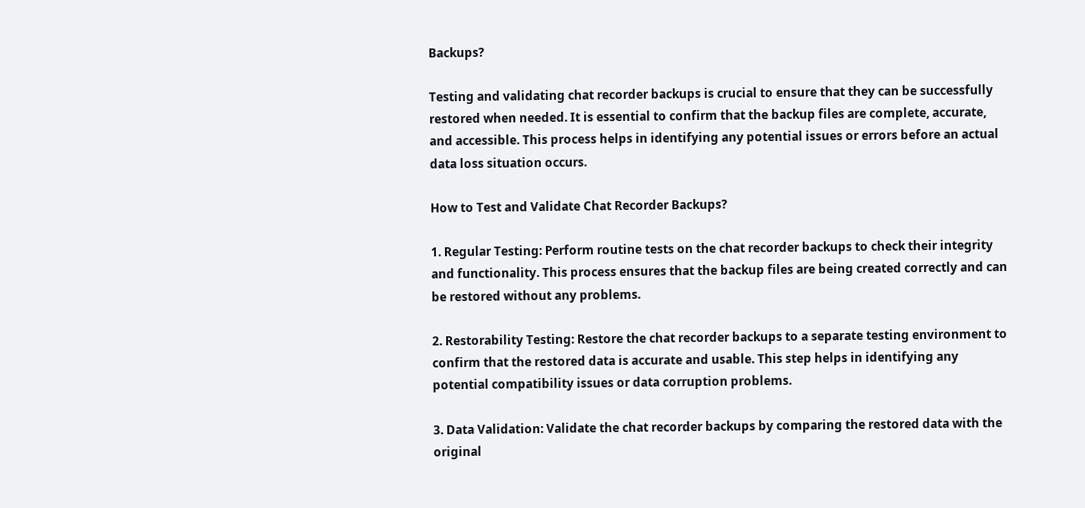Backups?

Testing and validating chat recorder backups is crucial to ensure that they can be successfully restored when needed. It is essential to confirm that the backup files are complete, accurate, and accessible. This process helps in identifying any potential issues or errors before an actual data loss situation occurs.

How to Test and Validate Chat Recorder Backups?

1. Regular Testing: Perform routine tests on the chat recorder backups to check their integrity and functionality. This process ensures that the backup files are being created correctly and can be restored without any problems.

2. Restorability Testing: Restore the chat recorder backups to a separate testing environment to confirm that the restored data is accurate and usable. This step helps in identifying any potential compatibility issues or data corruption problems.

3. Data Validation: Validate the chat recorder backups by comparing the restored data with the original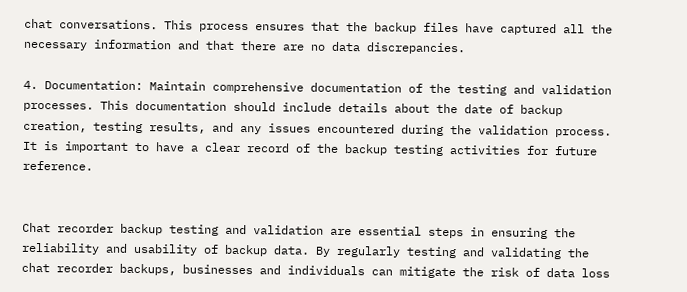chat conversations. This process ensures that the backup files have captured all the necessary information and that there are no data discrepancies.

4. Documentation: Maintain comprehensive documentation of the testing and validation processes. This documentation should include details about the date of backup creation, testing results, and any issues encountered during the validation process. It is important to have a clear record of the backup testing activities for future reference.


Chat recorder backup testing and validation are essential steps in ensuring the reliability and usability of backup data. By regularly testing and validating the chat recorder backups, businesses and individuals can mitigate the risk of data loss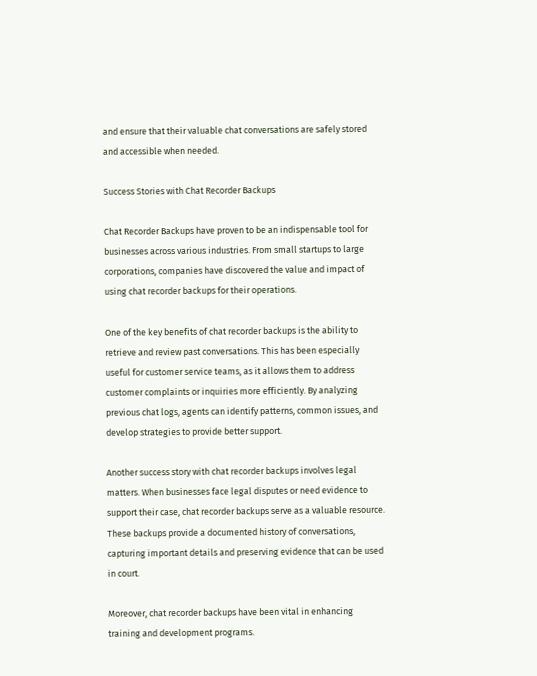and ensure that their valuable chat conversations are safely stored and accessible when needed.

Success Stories with Chat Recorder Backups

Chat Recorder Backups have proven to be an indispensable tool for businesses across various industries. From small startups to large corporations, companies have discovered the value and impact of using chat recorder backups for their operations.

One of the key benefits of chat recorder backups is the ability to retrieve and review past conversations. This has been especially useful for customer service teams, as it allows them to address customer complaints or inquiries more efficiently. By analyzing previous chat logs, agents can identify patterns, common issues, and develop strategies to provide better support.

Another success story with chat recorder backups involves legal matters. When businesses face legal disputes or need evidence to support their case, chat recorder backups serve as a valuable resource. These backups provide a documented history of conversations, capturing important details and preserving evidence that can be used in court.

Moreover, chat recorder backups have been vital in enhancing training and development programs.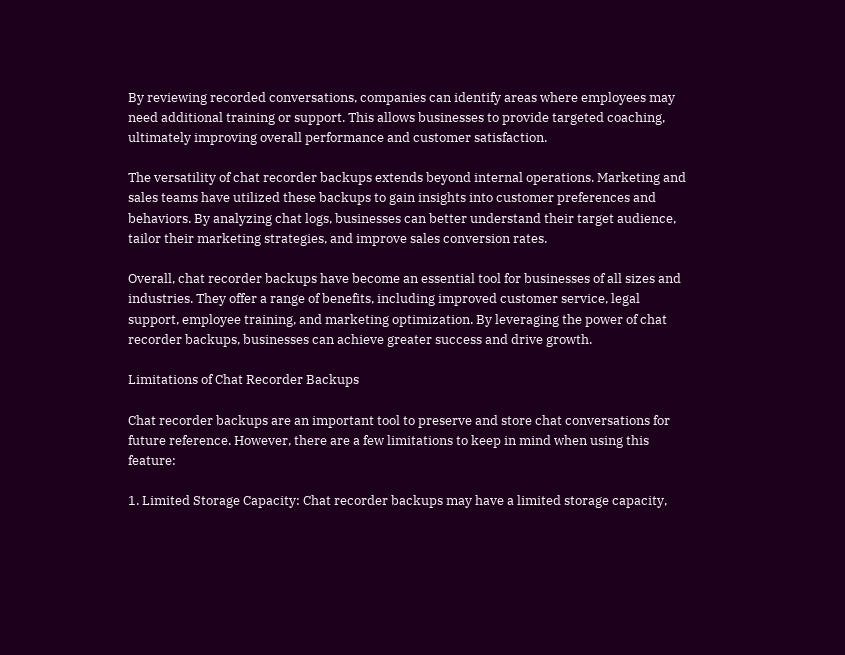By reviewing recorded conversations, companies can identify areas where employees may need additional training or support. This allows businesses to provide targeted coaching, ultimately improving overall performance and customer satisfaction.

The versatility of chat recorder backups extends beyond internal operations. Marketing and sales teams have utilized these backups to gain insights into customer preferences and behaviors. By analyzing chat logs, businesses can better understand their target audience, tailor their marketing strategies, and improve sales conversion rates.

Overall, chat recorder backups have become an essential tool for businesses of all sizes and industries. They offer a range of benefits, including improved customer service, legal support, employee training, and marketing optimization. By leveraging the power of chat recorder backups, businesses can achieve greater success and drive growth.

Limitations of Chat Recorder Backups

Chat recorder backups are an important tool to preserve and store chat conversations for future reference. However, there are a few limitations to keep in mind when using this feature:

1. Limited Storage Capacity: Chat recorder backups may have a limited storage capacity,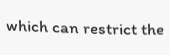which can restrict the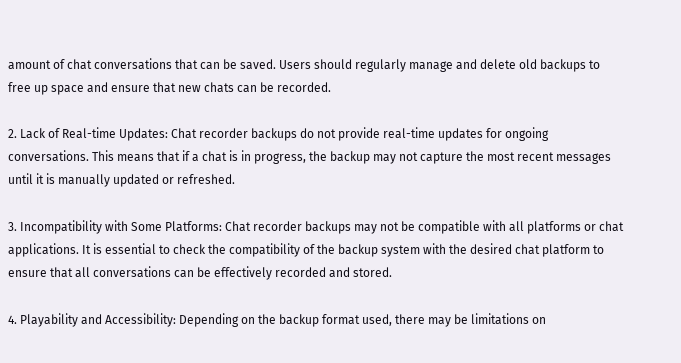amount of chat conversations that can be saved. Users should regularly manage and delete old backups to free up space and ensure that new chats can be recorded.

2. Lack of Real-time Updates: Chat recorder backups do not provide real-time updates for ongoing conversations. This means that if a chat is in progress, the backup may not capture the most recent messages until it is manually updated or refreshed.

3. Incompatibility with Some Platforms: Chat recorder backups may not be compatible with all platforms or chat applications. It is essential to check the compatibility of the backup system with the desired chat platform to ensure that all conversations can be effectively recorded and stored.

4. Playability and Accessibility: Depending on the backup format used, there may be limitations on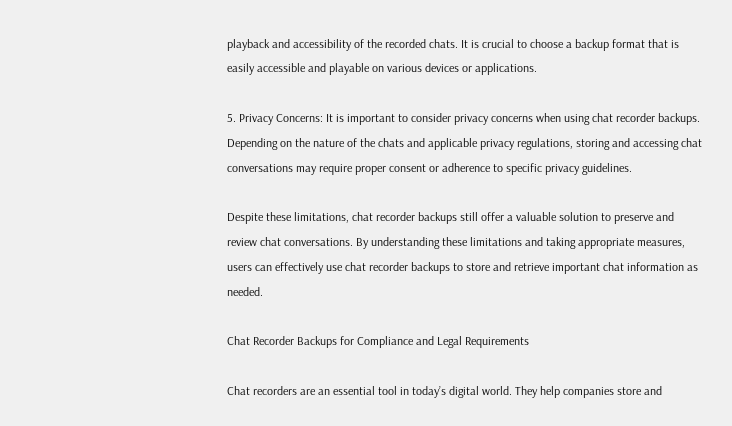playback and accessibility of the recorded chats. It is crucial to choose a backup format that is easily accessible and playable on various devices or applications.

5. Privacy Concerns: It is important to consider privacy concerns when using chat recorder backups. Depending on the nature of the chats and applicable privacy regulations, storing and accessing chat conversations may require proper consent or adherence to specific privacy guidelines.

Despite these limitations, chat recorder backups still offer a valuable solution to preserve and review chat conversations. By understanding these limitations and taking appropriate measures, users can effectively use chat recorder backups to store and retrieve important chat information as needed.

Chat Recorder Backups for Compliance and Legal Requirements

Chat recorders are an essential tool in today’s digital world. They help companies store and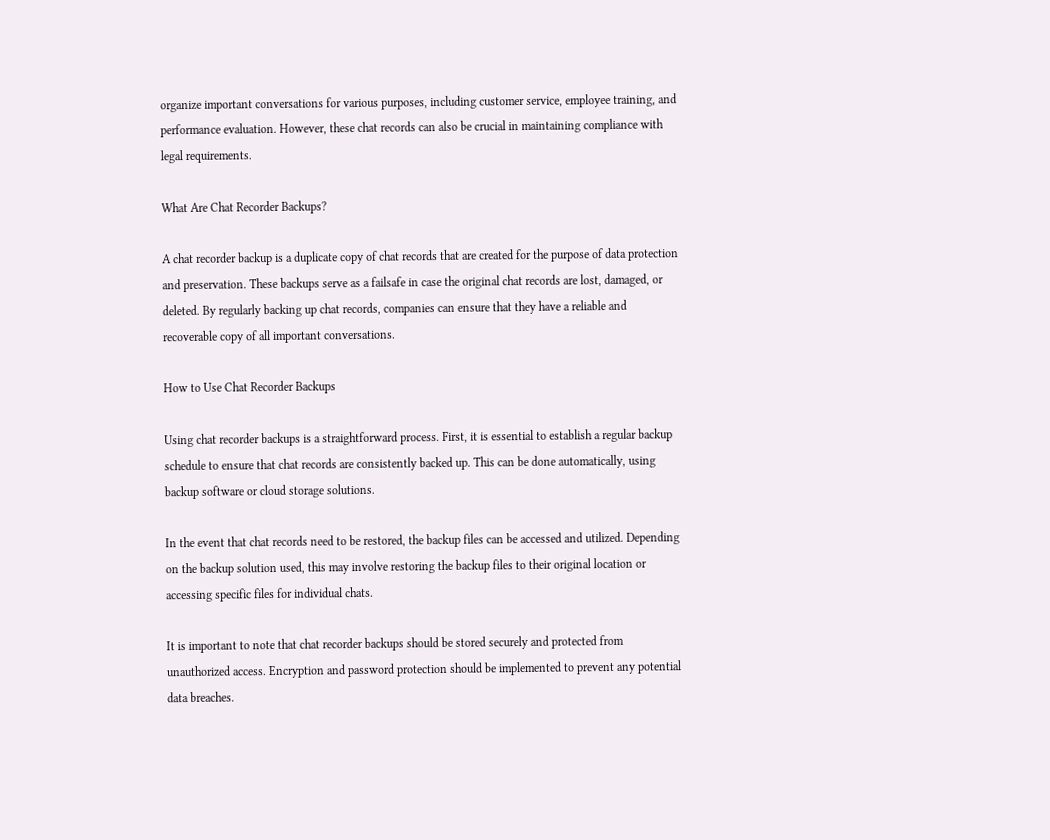organize important conversations for various purposes, including customer service, employee training, and performance evaluation. However, these chat records can also be crucial in maintaining compliance with legal requirements.

What Are Chat Recorder Backups?

A chat recorder backup is a duplicate copy of chat records that are created for the purpose of data protection and preservation. These backups serve as a failsafe in case the original chat records are lost, damaged, or deleted. By regularly backing up chat records, companies can ensure that they have a reliable and recoverable copy of all important conversations.

How to Use Chat Recorder Backups

Using chat recorder backups is a straightforward process. First, it is essential to establish a regular backup schedule to ensure that chat records are consistently backed up. This can be done automatically, using backup software or cloud storage solutions.

In the event that chat records need to be restored, the backup files can be accessed and utilized. Depending on the backup solution used, this may involve restoring the backup files to their original location or accessing specific files for individual chats.

It is important to note that chat recorder backups should be stored securely and protected from unauthorized access. Encryption and password protection should be implemented to prevent any potential data breaches.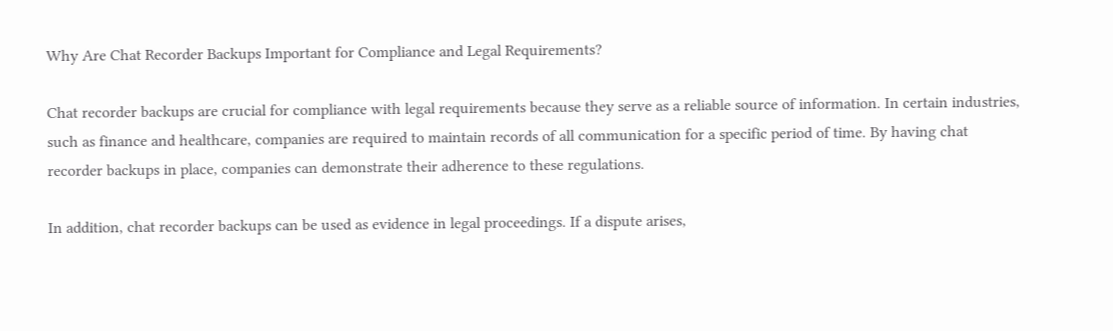Why Are Chat Recorder Backups Important for Compliance and Legal Requirements?

Chat recorder backups are crucial for compliance with legal requirements because they serve as a reliable source of information. In certain industries, such as finance and healthcare, companies are required to maintain records of all communication for a specific period of time. By having chat recorder backups in place, companies can demonstrate their adherence to these regulations.

In addition, chat recorder backups can be used as evidence in legal proceedings. If a dispute arises,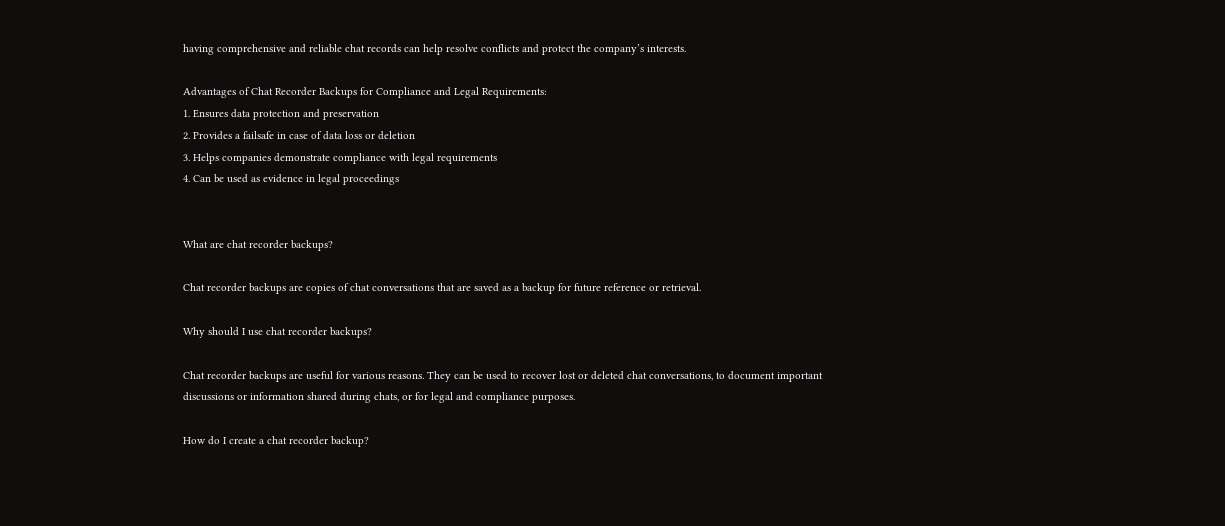having comprehensive and reliable chat records can help resolve conflicts and protect the company’s interests.

Advantages of Chat Recorder Backups for Compliance and Legal Requirements:
1. Ensures data protection and preservation
2. Provides a failsafe in case of data loss or deletion
3. Helps companies demonstrate compliance with legal requirements
4. Can be used as evidence in legal proceedings


What are chat recorder backups?

Chat recorder backups are copies of chat conversations that are saved as a backup for future reference or retrieval.

Why should I use chat recorder backups?

Chat recorder backups are useful for various reasons. They can be used to recover lost or deleted chat conversations, to document important discussions or information shared during chats, or for legal and compliance purposes.

How do I create a chat recorder backup?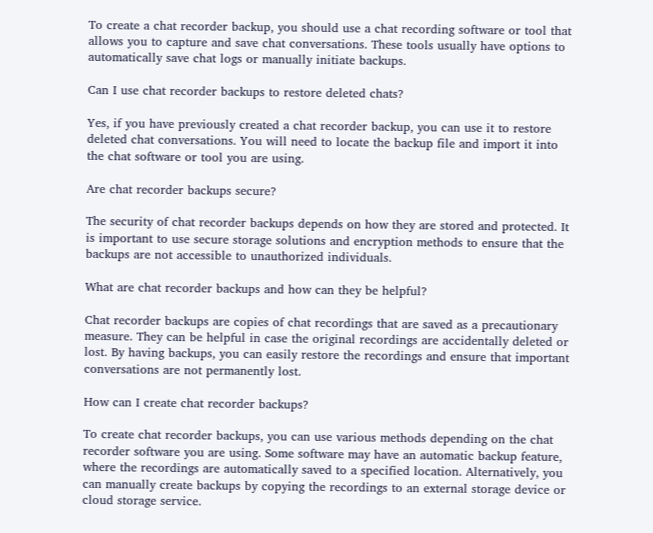To create a chat recorder backup, you should use a chat recording software or tool that allows you to capture and save chat conversations. These tools usually have options to automatically save chat logs or manually initiate backups.

Can I use chat recorder backups to restore deleted chats?

Yes, if you have previously created a chat recorder backup, you can use it to restore deleted chat conversations. You will need to locate the backup file and import it into the chat software or tool you are using.

Are chat recorder backups secure?

The security of chat recorder backups depends on how they are stored and protected. It is important to use secure storage solutions and encryption methods to ensure that the backups are not accessible to unauthorized individuals.

What are chat recorder backups and how can they be helpful?

Chat recorder backups are copies of chat recordings that are saved as a precautionary measure. They can be helpful in case the original recordings are accidentally deleted or lost. By having backups, you can easily restore the recordings and ensure that important conversations are not permanently lost.

How can I create chat recorder backups?

To create chat recorder backups, you can use various methods depending on the chat recorder software you are using. Some software may have an automatic backup feature, where the recordings are automatically saved to a specified location. Alternatively, you can manually create backups by copying the recordings to an external storage device or cloud storage service.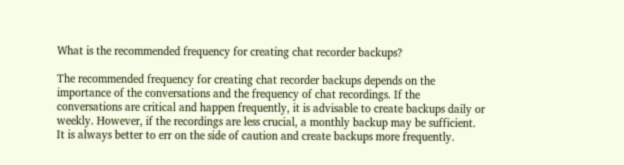What is the recommended frequency for creating chat recorder backups?

The recommended frequency for creating chat recorder backups depends on the importance of the conversations and the frequency of chat recordings. If the conversations are critical and happen frequently, it is advisable to create backups daily or weekly. However, if the recordings are less crucial, a monthly backup may be sufficient. It is always better to err on the side of caution and create backups more frequently.